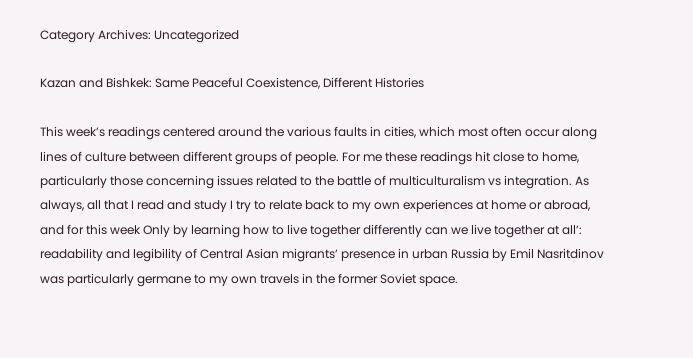Category Archives: Uncategorized

Kazan and Bishkek: Same Peaceful Coexistence, Different Histories

This week’s readings centered around the various faults in cities, which most often occur along lines of culture between different groups of people. For me these readings hit close to home, particularly those concerning issues related to the battle of multiculturalism vs integration. As always, all that I read and study I try to relate back to my own experiences at home or abroad, and for this week Only by learning how to live together differently can we live together at all’: readability and legibility of Central Asian migrants’ presence in urban Russia by Emil Nasritdinov was particularly germane to my own travels in the former Soviet space.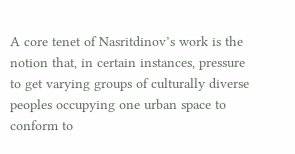A core tenet of Nasritdinov’s work is the notion that, in certain instances, pressure to get varying groups of culturally diverse peoples occupying one urban space to conform to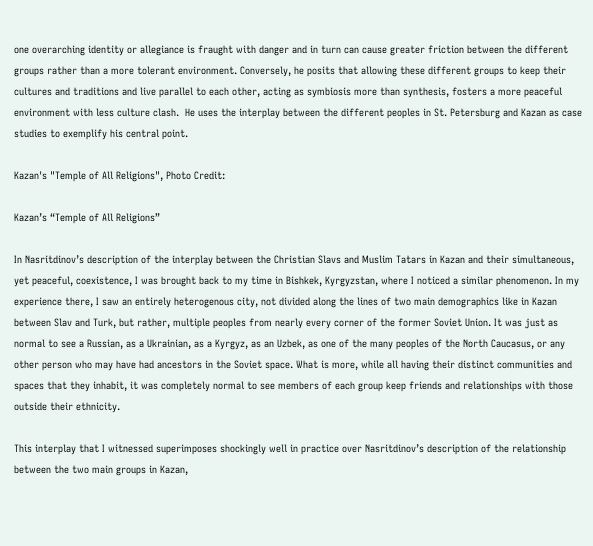one overarching identity or allegiance is fraught with danger and in turn can cause greater friction between the different groups rather than a more tolerant environment. Conversely, he posits that allowing these different groups to keep their cultures and traditions and live parallel to each other, acting as symbiosis more than synthesis, fosters a more peaceful environment with less culture clash.  He uses the interplay between the different peoples in St. Petersburg and Kazan as case studies to exemplify his central point.

Kazan's "Temple of All Religions", Photo Credit:

Kazan’s “Temple of All Religions”

In Nasritdinov’s description of the interplay between the Christian Slavs and Muslim Tatars in Kazan and their simultaneous, yet peaceful, coexistence, I was brought back to my time in Bishkek, Kyrgyzstan, where I noticed a similar phenomenon. In my experience there, I saw an entirely heterogenous city, not divided along the lines of two main demographics like in Kazan between Slav and Turk, but rather, multiple peoples from nearly every corner of the former Soviet Union. It was just as normal to see a Russian, as a Ukrainian, as a Kyrgyz, as an Uzbek, as one of the many peoples of the North Caucasus, or any other person who may have had ancestors in the Soviet space. What is more, while all having their distinct communities and spaces that they inhabit, it was completely normal to see members of each group keep friends and relationships with those outside their ethnicity.

This interplay that I witnessed superimposes shockingly well in practice over Nasritdinov’s description of the relationship between the two main groups in Kazan,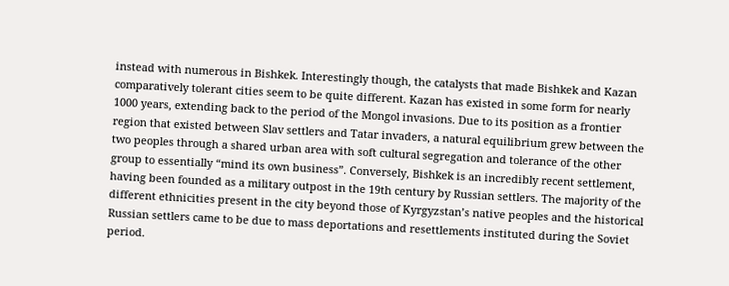instead with numerous in Bishkek. Interestingly though, the catalysts that made Bishkek and Kazan comparatively tolerant cities seem to be quite different. Kazan has existed in some form for nearly 1000 years, extending back to the period of the Mongol invasions. Due to its position as a frontier region that existed between Slav settlers and Tatar invaders, a natural equilibrium grew between the two peoples through a shared urban area with soft cultural segregation and tolerance of the other group to essentially “mind its own business”. Conversely, Bishkek is an incredibly recent settlement, having been founded as a military outpost in the 19th century by Russian settlers. The majority of the different ethnicities present in the city beyond those of Kyrgyzstan’s native peoples and the historical Russian settlers came to be due to mass deportations and resettlements instituted during the Soviet period.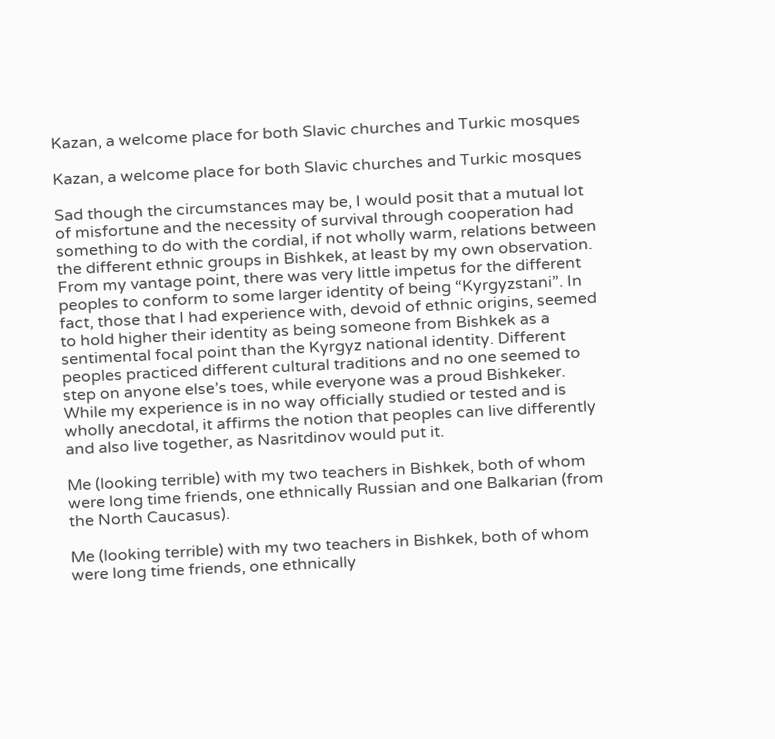Kazan, a welcome place for both Slavic churches and Turkic mosques

Kazan, a welcome place for both Slavic churches and Turkic mosques

Sad though the circumstances may be, I would posit that a mutual lot of misfortune and the necessity of survival through cooperation had something to do with the cordial, if not wholly warm, relations between the different ethnic groups in Bishkek, at least by my own observation. From my vantage point, there was very little impetus for the different peoples to conform to some larger identity of being “Kyrgyzstani”. In fact, those that I had experience with, devoid of ethnic origins, seemed to hold higher their identity as being someone from Bishkek as a sentimental focal point than the Kyrgyz national identity. Different peoples practiced different cultural traditions and no one seemed to step on anyone else’s toes, while everyone was a proud Bishkeker. While my experience is in no way officially studied or tested and is wholly anecdotal, it affirms the notion that peoples can live differently and also live together, as Nasritdinov would put it.

Me (looking terrible) with my two teachers in Bishkek, both of whom were long time friends, one ethnically Russian and one Balkarian (from the North Caucasus).

Me (looking terrible) with my two teachers in Bishkek, both of whom were long time friends, one ethnically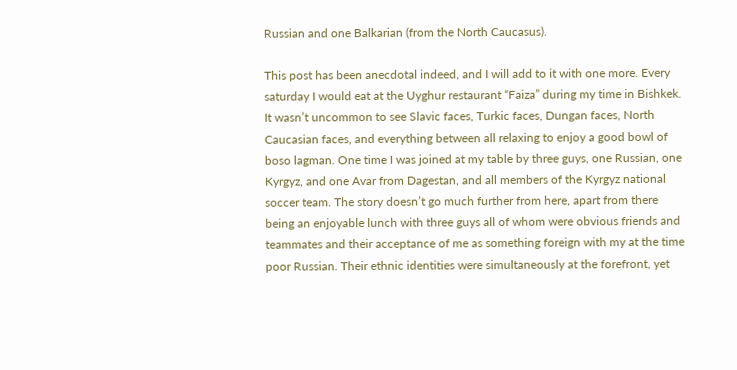Russian and one Balkarian (from the North Caucasus).

This post has been anecdotal indeed, and I will add to it with one more. Every saturday I would eat at the Uyghur restaurant “Faiza” during my time in Bishkek. It wasn’t uncommon to see Slavic faces, Turkic faces, Dungan faces, North Caucasian faces, and everything between all relaxing to enjoy a good bowl of boso lagman. One time I was joined at my table by three guys, one Russian, one Kyrgyz, and one Avar from Dagestan, and all members of the Kyrgyz national soccer team. The story doesn’t go much further from here, apart from there being an enjoyable lunch with three guys all of whom were obvious friends and teammates and their acceptance of me as something foreign with my at the time poor Russian. Their ethnic identities were simultaneously at the forefront, yet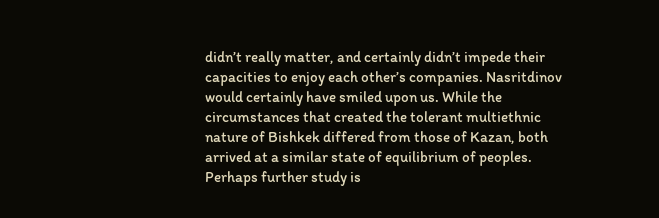didn’t really matter, and certainly didn’t impede their capacities to enjoy each other’s companies. Nasritdinov would certainly have smiled upon us. While the circumstances that created the tolerant multiethnic nature of Bishkek differed from those of Kazan, both arrived at a similar state of equilibrium of peoples. Perhaps further study is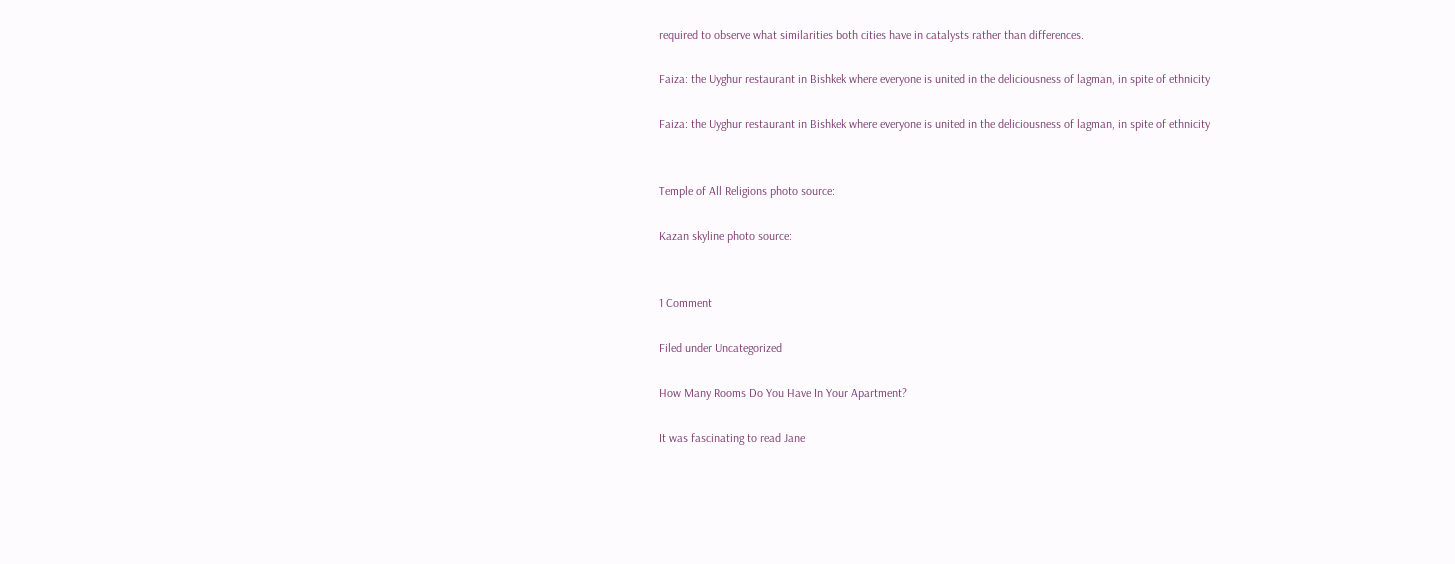required to observe what similarities both cities have in catalysts rather than differences.

Faiza: the Uyghur restaurant in Bishkek where everyone is united in the deliciousness of lagman, in spite of ethnicity

Faiza: the Uyghur restaurant in Bishkek where everyone is united in the deliciousness of lagman, in spite of ethnicity


Temple of All Religions photo source:

Kazan skyline photo source:


1 Comment

Filed under Uncategorized

How Many Rooms Do You Have In Your Apartment?

It was fascinating to read Jane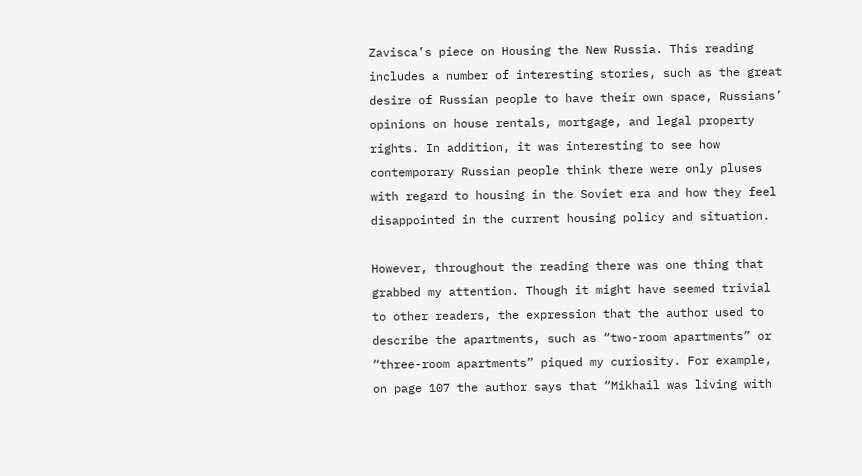Zavisca’s piece on Housing the New Russia. This reading includes a number of interesting stories, such as the great desire of Russian people to have their own space, Russians’ opinions on house rentals, mortgage, and legal property rights. In addition, it was interesting to see how contemporary Russian people think there were only pluses with regard to housing in the Soviet era and how they feel disappointed in the current housing policy and situation.

However, throughout the reading there was one thing that grabbed my attention. Though it might have seemed trivial to other readers, the expression that the author used to describe the apartments, such as “two-room apartments” or “three-room apartments” piqued my curiosity. For example, on page 107 the author says that “Mikhail was living with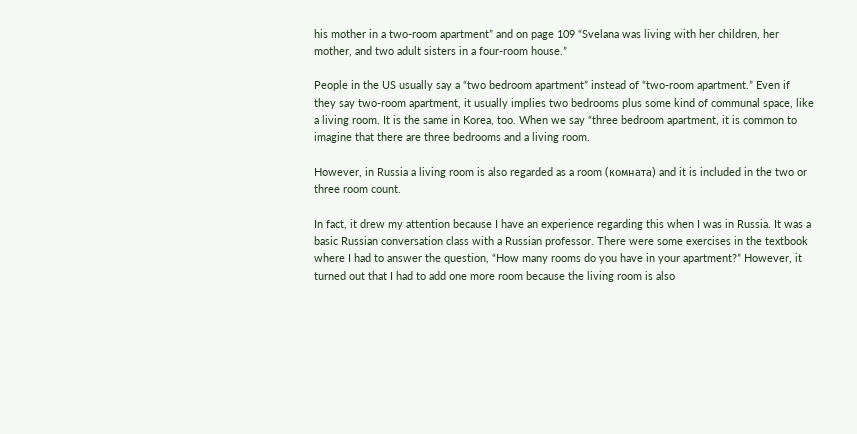his mother in a two-room apartment” and on page 109 “Svelana was living with her children, her mother, and two adult sisters in a four-room house.”

People in the US usually say a “two bedroom apartment” instead of “two-room apartment.” Even if they say two-room apartment, it usually implies two bedrooms plus some kind of communal space, like a living room. It is the same in Korea, too. When we say “three bedroom apartment, it is common to imagine that there are three bedrooms and a living room.

However, in Russia a living room is also regarded as a room (комната) and it is included in the two or three room count.

In fact, it drew my attention because I have an experience regarding this when I was in Russia. It was a basic Russian conversation class with a Russian professor. There were some exercises in the textbook where I had to answer the question, “How many rooms do you have in your apartment?” However, it turned out that I had to add one more room because the living room is also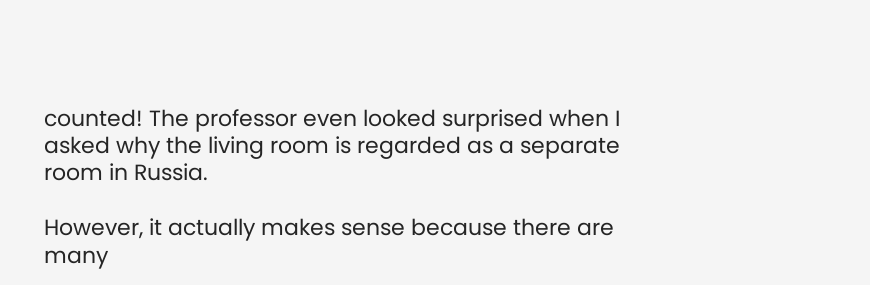counted! The professor even looked surprised when I asked why the living room is regarded as a separate room in Russia.

However, it actually makes sense because there are many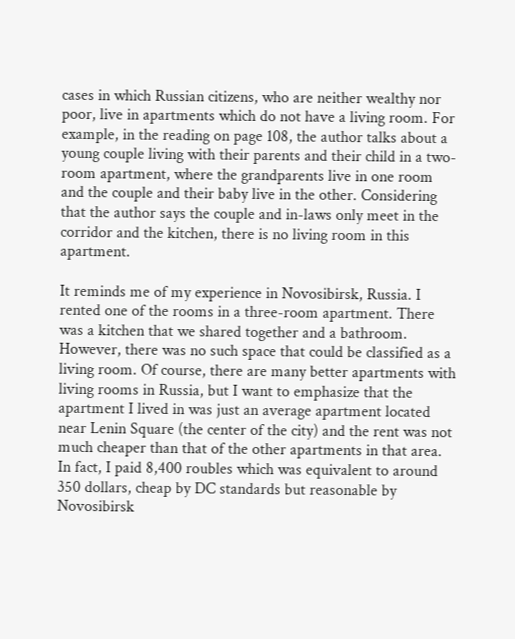cases in which Russian citizens, who are neither wealthy nor poor, live in apartments which do not have a living room. For example, in the reading on page 108, the author talks about a young couple living with their parents and their child in a two-room apartment, where the grandparents live in one room  and the couple and their baby live in the other. Considering that the author says the couple and in-laws only meet in the corridor and the kitchen, there is no living room in this apartment.

It reminds me of my experience in Novosibirsk, Russia. I rented one of the rooms in a three-room apartment. There was a kitchen that we shared together and a bathroom. However, there was no such space that could be classified as a living room. Of course, there are many better apartments with living rooms in Russia, but I want to emphasize that the apartment I lived in was just an average apartment located near Lenin Square (the center of the city) and the rent was not much cheaper than that of the other apartments in that area. In fact, I paid 8,400 roubles which was equivalent to around 350 dollars, cheap by DC standards but reasonable by Novosibirsk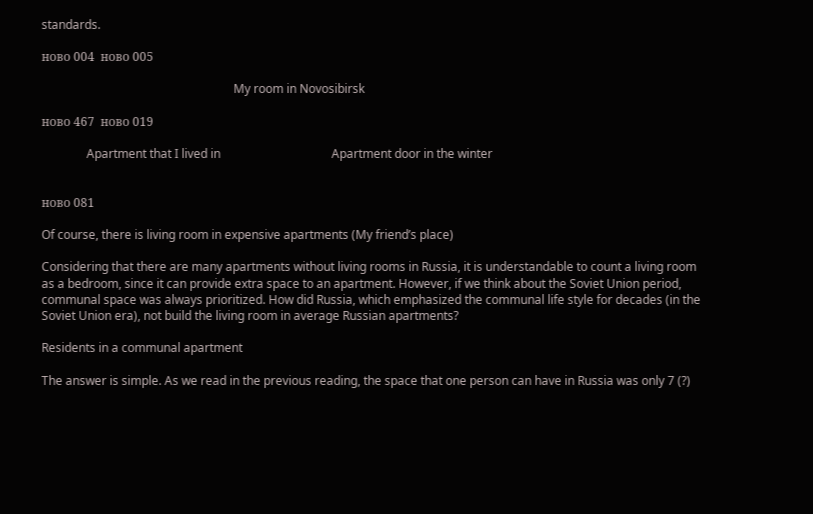standards.

ново 004  ново 005

                                                                My room in Novosibirsk

ново 467  ново 019

               Apartment that I lived in                                     Apartment door in the winter


ново 081

Of course, there is living room in expensive apartments (My friend’s place)

Considering that there are many apartments without living rooms in Russia, it is understandable to count a living room as a bedroom, since it can provide extra space to an apartment. However, if we think about the Soviet Union period, communal space was always prioritized. How did Russia, which emphasized the communal life style for decades (in the Soviet Union era), not build the living room in average Russian apartments?

Residents in a communal apartment

The answer is simple. As we read in the previous reading, the space that one person can have in Russia was only 7 (?)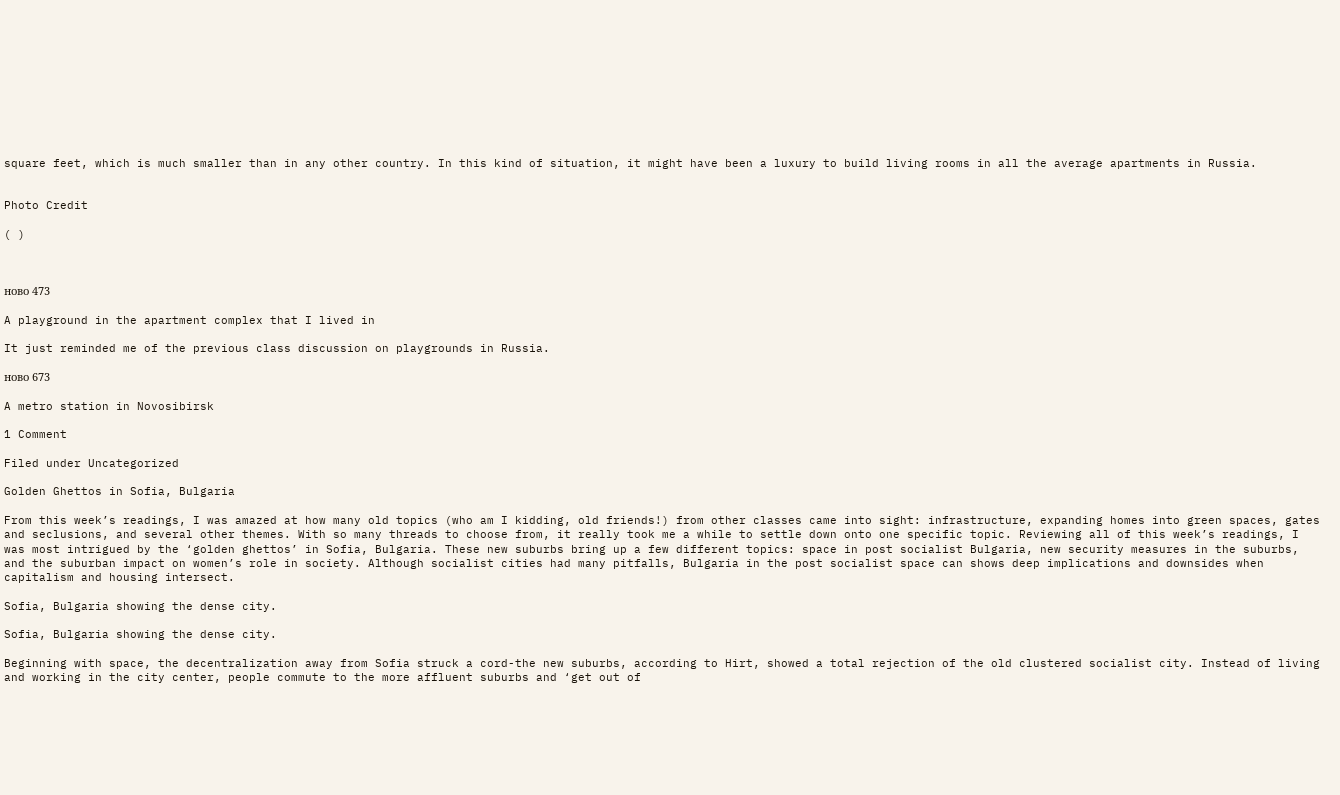square feet, which is much smaller than in any other country. In this kind of situation, it might have been a luxury to build living rooms in all the average apartments in Russia.


Photo Credit

( )



ново 473

A playground in the apartment complex that I lived in

It just reminded me of the previous class discussion on playgrounds in Russia.

ново 673

A metro station in Novosibirsk

1 Comment

Filed under Uncategorized

Golden Ghettos in Sofia, Bulgaria

From this week’s readings, I was amazed at how many old topics (who am I kidding, old friends!) from other classes came into sight: infrastructure, expanding homes into green spaces, gates and seclusions, and several other themes. With so many threads to choose from, it really took me a while to settle down onto one specific topic. Reviewing all of this week’s readings, I was most intrigued by the ‘golden ghettos’ in Sofia, Bulgaria. These new suburbs bring up a few different topics: space in post socialist Bulgaria, new security measures in the suburbs, and the suburban impact on women’s role in society. Although socialist cities had many pitfalls, Bulgaria in the post socialist space can shows deep implications and downsides when capitalism and housing intersect.

Sofia, Bulgaria showing the dense city.

Sofia, Bulgaria showing the dense city.

Beginning with space, the decentralization away from Sofia struck a cord-the new suburbs, according to Hirt, showed a total rejection of the old clustered socialist city. Instead of living and working in the city center, people commute to the more affluent suburbs and ‘get out of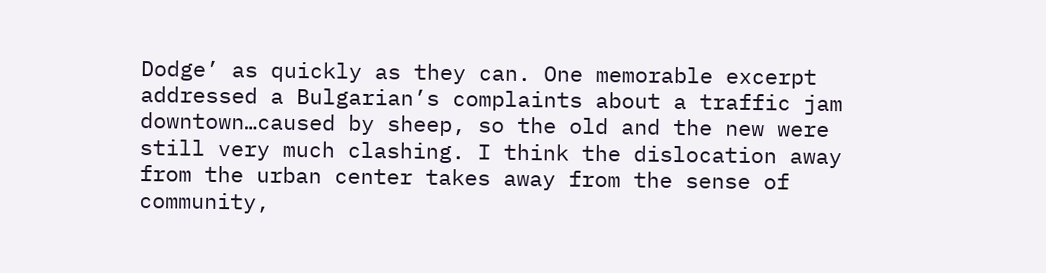Dodge’ as quickly as they can. One memorable excerpt addressed a Bulgarian’s complaints about a traffic jam downtown…caused by sheep, so the old and the new were still very much clashing. I think the dislocation away from the urban center takes away from the sense of community,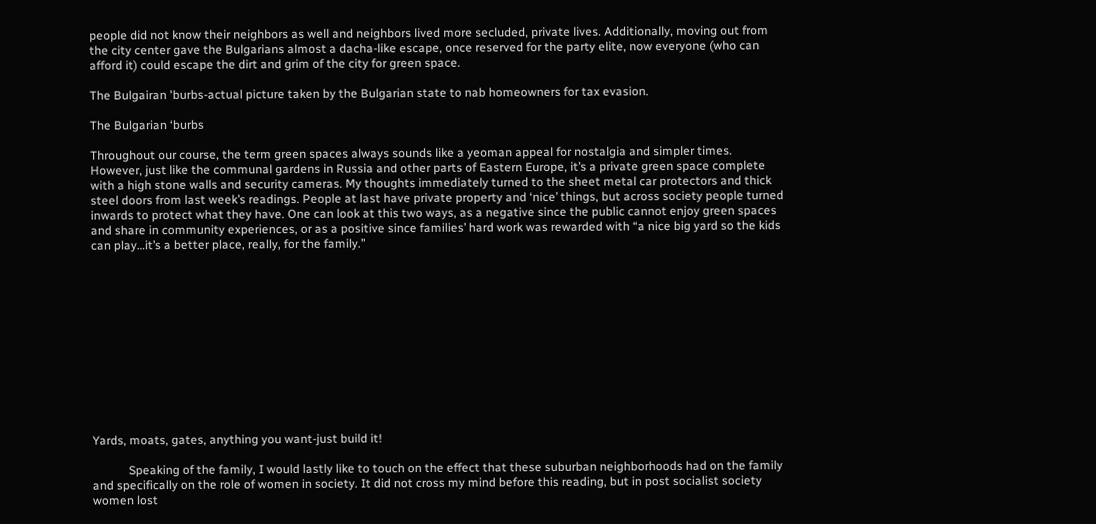people did not know their neighbors as well and neighbors lived more secluded, private lives. Additionally, moving out from the city center gave the Bulgarians almost a dacha-like escape, once reserved for the party elite, now everyone (who can afford it) could escape the dirt and grim of the city for green space.

The Bulgairan 'burbs-actual picture taken by the Bulgarian state to nab homeowners for tax evasion.

The Bulgarian ‘burbs

Throughout our course, the term green spaces always sounds like a yeoman appeal for nostalgia and simpler times. However, just like the communal gardens in Russia and other parts of Eastern Europe, it’s a private green space complete with a high stone walls and security cameras. My thoughts immediately turned to the sheet metal car protectors and thick steel doors from last week’s readings. People at last have private property and ‘nice’ things, but across society people turned inwards to protect what they have. One can look at this two ways, as a negative since the public cannot enjoy green spaces and share in community experiences, or as a positive since families’ hard work was rewarded with “a nice big yard so the kids can play…it’s a better place, really, for the family.”












Yards, moats, gates, anything you want-just build it!

            Speaking of the family, I would lastly like to touch on the effect that these suburban neighborhoods had on the family and specifically on the role of women in society. It did not cross my mind before this reading, but in post socialist society women lost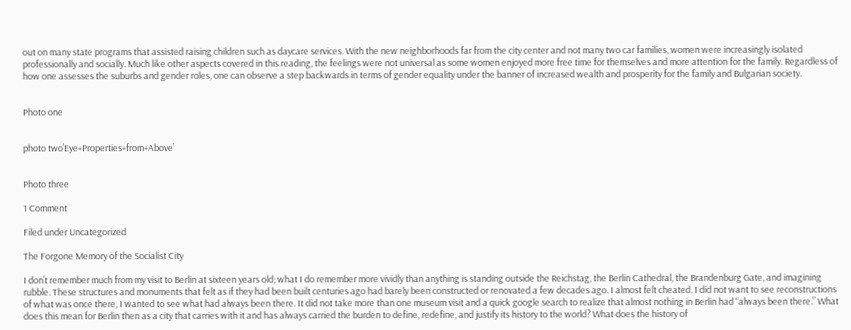out on many state programs that assisted raising children such as daycare services. With the new neighborhoods far from the city center and not many two car families, women were increasingly isolated professionally and socially. Much like other aspects covered in this reading, the feelings were not universal as some women enjoyed more free time for themselves and more attention for the family. Regardless of how one assesses the suburbs and gender roles, one can observe a step backwards in terms of gender equality under the banner of increased wealth and prosperity for the family and Bulgarian society.


Photo one


photo two’Eye+Properties+from+Above’


Photo three

1 Comment

Filed under Uncategorized

The Forgone Memory of the Socialist City

I don’t remember much from my visit to Berlin at sixteen years old; what I do remember more vividly than anything is standing outside the Reichstag, the Berlin Cathedral, the Brandenburg Gate, and imagining rubble. These structures and monuments that felt as if they had been built centuries ago had barely been constructed or renovated a few decades ago. I almost felt cheated. I did not want to see reconstructions of what was once there, I wanted to see what had always been there. It did not take more than one museum visit and a quick google search to realize that almost nothing in Berlin had “always been there.” What does this mean for Berlin then as a city that carries with it and has always carried the burden to define, redefine, and justify its history to the world? What does the history of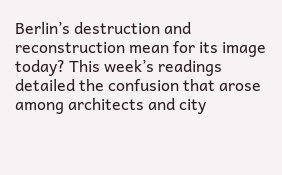Berlin’s destruction and reconstruction mean for its image today? This week’s readings detailed the confusion that arose among architects and city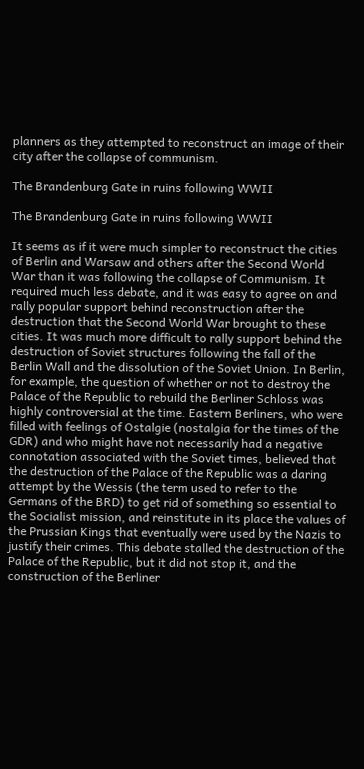planners as they attempted to reconstruct an image of their city after the collapse of communism.

The Brandenburg Gate in ruins following WWII

The Brandenburg Gate in ruins following WWII

It seems as if it were much simpler to reconstruct the cities of Berlin and Warsaw and others after the Second World War than it was following the collapse of Communism. It required much less debate, and it was easy to agree on and rally popular support behind reconstruction after the destruction that the Second World War brought to these cities. It was much more difficult to rally support behind the destruction of Soviet structures following the fall of the Berlin Wall and the dissolution of the Soviet Union. In Berlin, for example, the question of whether or not to destroy the Palace of the Republic to rebuild the Berliner Schloss was highly controversial at the time. Eastern Berliners, who were filled with feelings of Ostalgie (nostalgia for the times of the GDR) and who might have not necessarily had a negative connotation associated with the Soviet times, believed that the destruction of the Palace of the Republic was a daring attempt by the Wessis (the term used to refer to the Germans of the BRD) to get rid of something so essential to the Socialist mission, and reinstitute in its place the values of the Prussian Kings that eventually were used by the Nazis to justify their crimes. This debate stalled the destruction of the Palace of the Republic, but it did not stop it, and the construction of the Berliner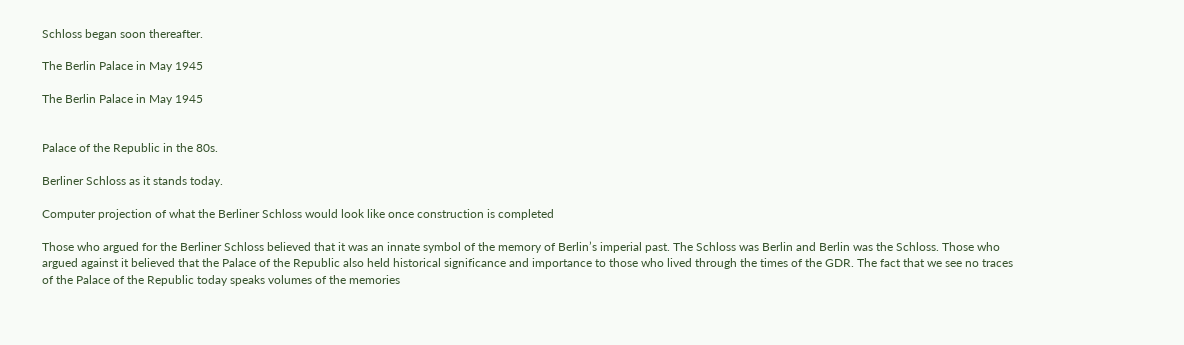Schloss began soon thereafter.

The Berlin Palace in May 1945

The Berlin Palace in May 1945


Palace of the Republic in the 80s.

Berliner Schloss as it stands today.

Computer projection of what the Berliner Schloss would look like once construction is completed

Those who argued for the Berliner Schloss believed that it was an innate symbol of the memory of Berlin’s imperial past. The Schloss was Berlin and Berlin was the Schloss. Those who argued against it believed that the Palace of the Republic also held historical significance and importance to those who lived through the times of the GDR. The fact that we see no traces of the Palace of the Republic today speaks volumes of the memories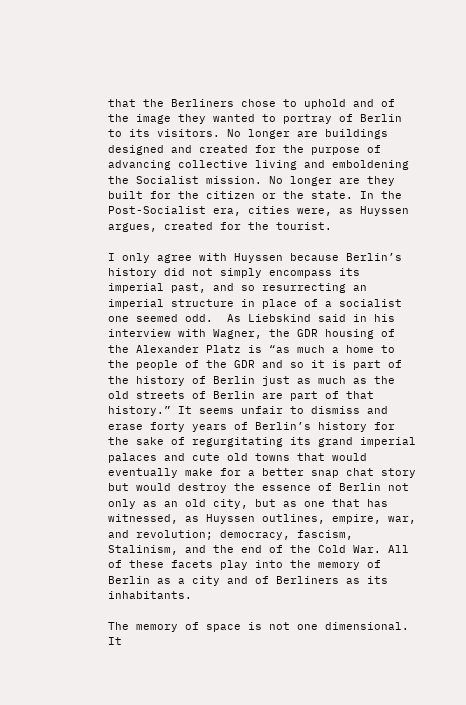that the Berliners chose to uphold and of the image they wanted to portray of Berlin to its visitors. No longer are buildings designed and created for the purpose of advancing collective living and emboldening the Socialist mission. No longer are they built for the citizen or the state. In the Post-Socialist era, cities were, as Huyssen argues, created for the tourist.

I only agree with Huyssen because Berlin’s history did not simply encompass its imperial past, and so resurrecting an imperial structure in place of a socialist one seemed odd.  As Liebskind said in his interview with Wagner, the GDR housing of the Alexander Platz is “as much a home to the people of the GDR and so it is part of the history of Berlin just as much as the old streets of Berlin are part of that history.” It seems unfair to dismiss and erase forty years of Berlin’s history for the sake of regurgitating its grand imperial palaces and cute old towns that would eventually make for a better snap chat story but would destroy the essence of Berlin not only as an old city, but as one that has witnessed, as Huyssen outlines, empire, war, and revolution; democracy, fascism, Stalinism, and the end of the Cold War. All of these facets play into the memory of Berlin as a city and of Berliners as its inhabitants.

The memory of space is not one dimensional. It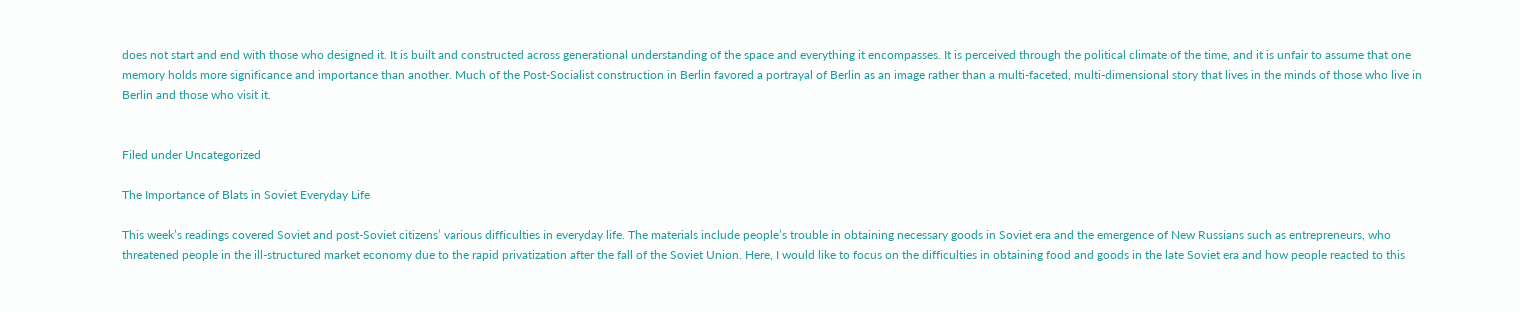does not start and end with those who designed it. It is built and constructed across generational understanding of the space and everything it encompasses. It is perceived through the political climate of the time, and it is unfair to assume that one memory holds more significance and importance than another. Much of the Post-Socialist construction in Berlin favored a portrayal of Berlin as an image rather than a multi-faceted, multi-dimensional story that lives in the minds of those who live in Berlin and those who visit it.


Filed under Uncategorized

The Importance of Blats in Soviet Everyday Life

This week’s readings covered Soviet and post-Soviet citizens’ various difficulties in everyday life. The materials include people’s trouble in obtaining necessary goods in Soviet era and the emergence of New Russians such as entrepreneurs, who threatened people in the ill-structured market economy due to the rapid privatization after the fall of the Soviet Union. Here, I would like to focus on the difficulties in obtaining food and goods in the late Soviet era and how people reacted to this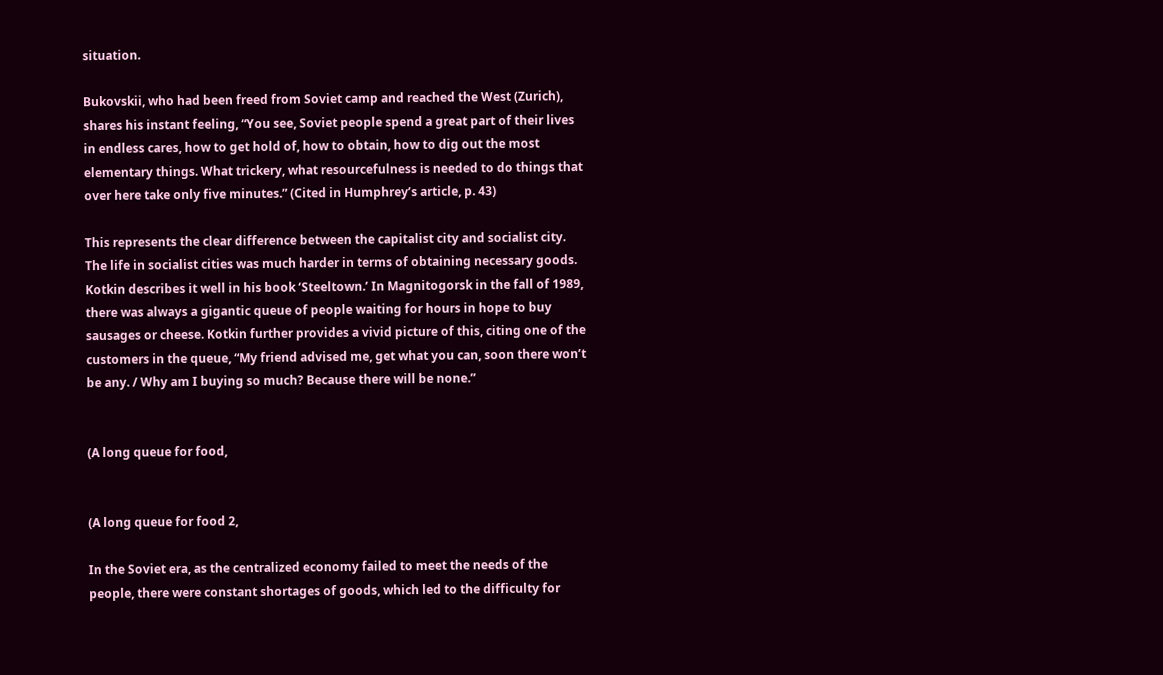situation.

Bukovskii, who had been freed from Soviet camp and reached the West (Zurich), shares his instant feeling, “You see, Soviet people spend a great part of their lives in endless cares, how to get hold of, how to obtain, how to dig out the most elementary things. What trickery, what resourcefulness is needed to do things that over here take only five minutes.” (Cited in Humphrey’s article, p. 43)

This represents the clear difference between the capitalist city and socialist city. The life in socialist cities was much harder in terms of obtaining necessary goods. Kotkin describes it well in his book ‘Steeltown.’ In Magnitogorsk in the fall of 1989, there was always a gigantic queue of people waiting for hours in hope to buy sausages or cheese. Kotkin further provides a vivid picture of this, citing one of the customers in the queue, “My friend advised me, get what you can, soon there won’t be any. / Why am I buying so much? Because there will be none.”


(A long queue for food,


(A long queue for food 2,

In the Soviet era, as the centralized economy failed to meet the needs of the people, there were constant shortages of goods, which led to the difficulty for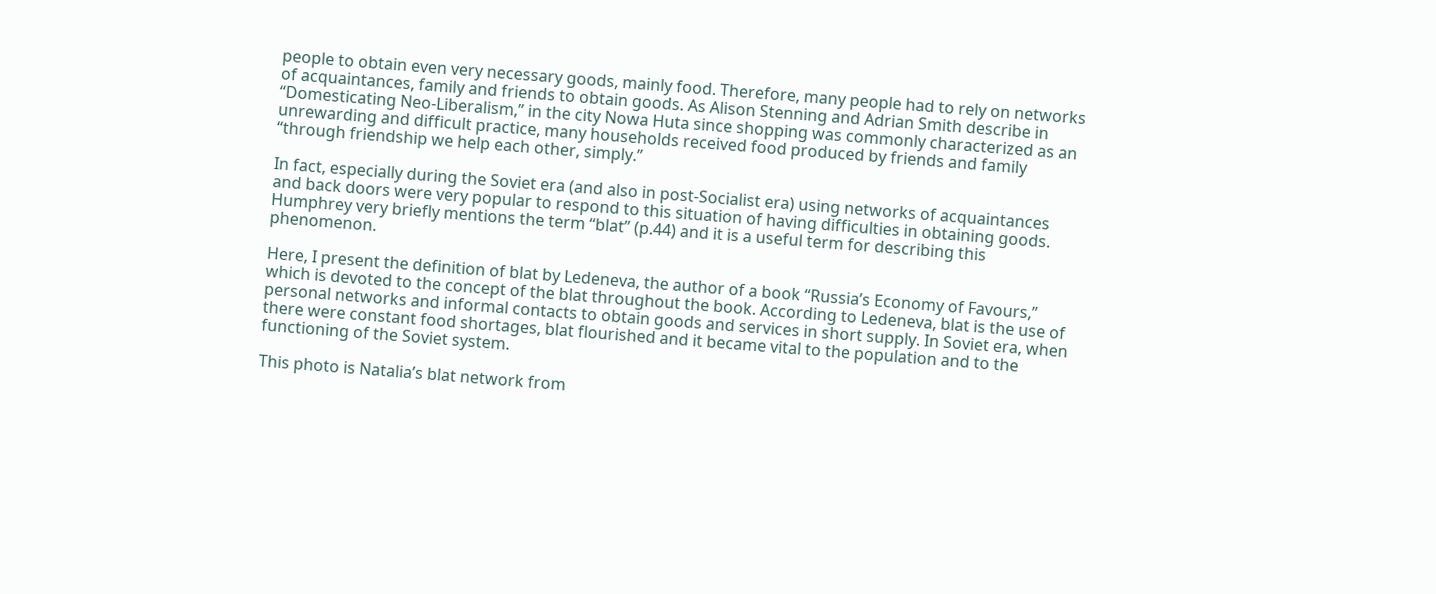people to obtain even very necessary goods, mainly food. Therefore, many people had to rely on networks of acquaintances, family and friends to obtain goods. As Alison Stenning and Adrian Smith describe in “Domesticating Neo-Liberalism,” in the city Nowa Huta since shopping was commonly characterized as an unrewarding and difficult practice, many households received food produced by friends and family “through friendship we help each other, simply.”

In fact, especially during the Soviet era (and also in post-Socialist era) using networks of acquaintances and back doors were very popular to respond to this situation of having difficulties in obtaining goods. Humphrey very briefly mentions the term “blat” (p.44) and it is a useful term for describing this phenomenon.

Here, I present the definition of blat by Ledeneva, the author of a book “Russia’s Economy of Favours,” which is devoted to the concept of the blat throughout the book. According to Ledeneva, blat is the use of personal networks and informal contacts to obtain goods and services in short supply. In Soviet era, when there were constant food shortages, blat flourished and it became vital to the population and to the functioning of the Soviet system.

This photo is Natalia’s blat network from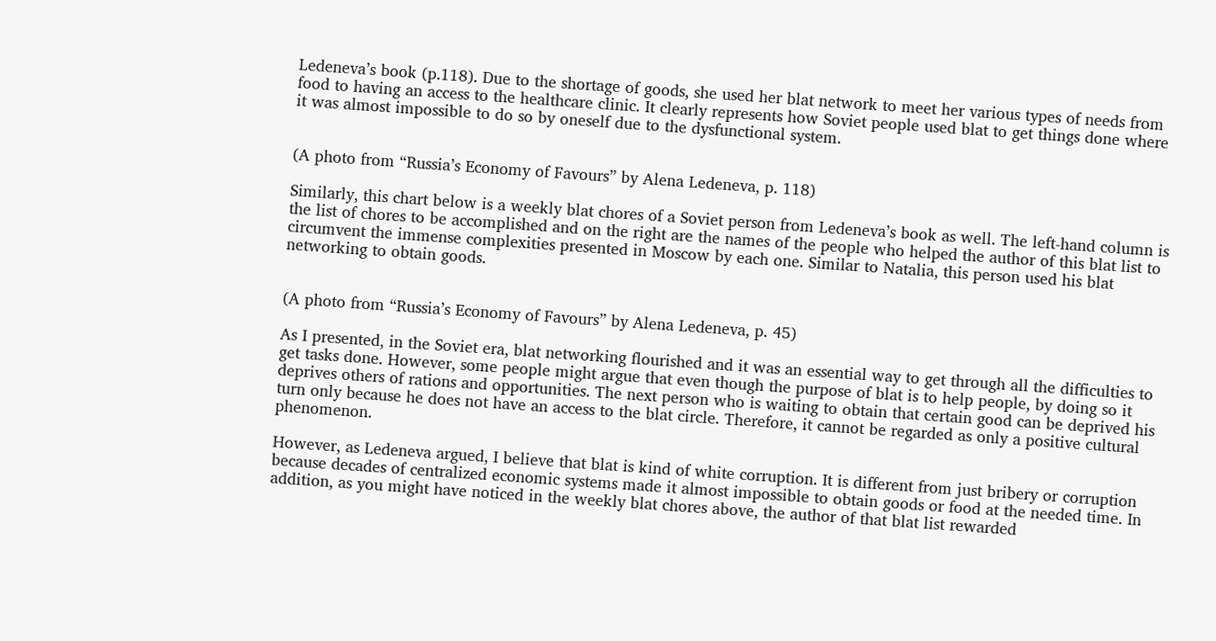Ledeneva’s book (p.118). Due to the shortage of goods, she used her blat network to meet her various types of needs from food to having an access to the healthcare clinic. It clearly represents how Soviet people used blat to get things done where it was almost impossible to do so by oneself due to the dysfunctional system.


(A photo from “Russia’s Economy of Favours” by Alena Ledeneva, p. 118)

Similarly, this chart below is a weekly blat chores of a Soviet person from Ledeneva’s book as well. The left-hand column is the list of chores to be accomplished and on the right are the names of the people who helped the author of this blat list to circumvent the immense complexities presented in Moscow by each one. Similar to Natalia, this person used his blat networking to obtain goods.


(A photo from “Russia’s Economy of Favours” by Alena Ledeneva, p. 45)

As I presented, in the Soviet era, blat networking flourished and it was an essential way to get through all the difficulties to get tasks done. However, some people might argue that even though the purpose of blat is to help people, by doing so it deprives others of rations and opportunities. The next person who is waiting to obtain that certain good can be deprived his turn only because he does not have an access to the blat circle. Therefore, it cannot be regarded as only a positive cultural phenomenon.

However, as Ledeneva argued, I believe that blat is kind of white corruption. It is different from just bribery or corruption because decades of centralized economic systems made it almost impossible to obtain goods or food at the needed time. In addition, as you might have noticed in the weekly blat chores above, the author of that blat list rewarded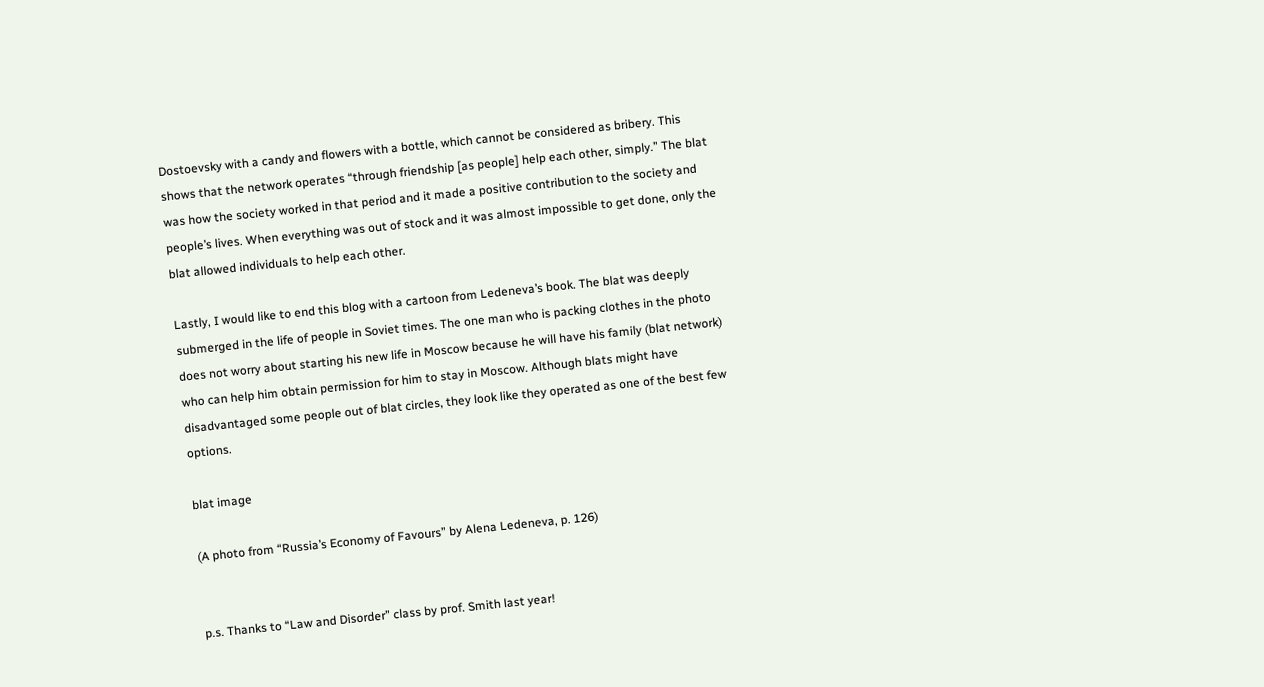Dostoevsky with a candy and flowers with a bottle, which cannot be considered as bribery. This shows that the network operates “through friendship [as people] help each other, simply.” The blat was how the society worked in that period and it made a positive contribution to the society and people’s lives. When everything was out of stock and it was almost impossible to get done, only the blat allowed individuals to help each other.

Lastly, I would like to end this blog with a cartoon from Ledeneva’s book. The blat was deeply submerged in the life of people in Soviet times. The one man who is packing clothes in the photo does not worry about starting his new life in Moscow because he will have his family (blat network) who can help him obtain permission for him to stay in Moscow. Although blats might have disadvantaged some people out of blat circles, they look like they operated as one of the best few options.

blat image

(A photo from “Russia’s Economy of Favours” by Alena Ledeneva, p. 126)


p.s. Thanks to “Law and Disorder” class by prof. Smith last year!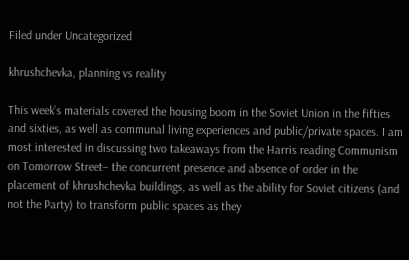Filed under Uncategorized

khrushchevka, planning vs reality

This week’s materials covered the housing boom in the Soviet Union in the fifties and sixties, as well as communal living experiences and public/private spaces. I am most interested in discussing two takeaways from the Harris reading Communism on Tomorrow Street– the concurrent presence and absence of order in the placement of khrushchevka buildings, as well as the ability for Soviet citizens (and not the Party) to transform public spaces as they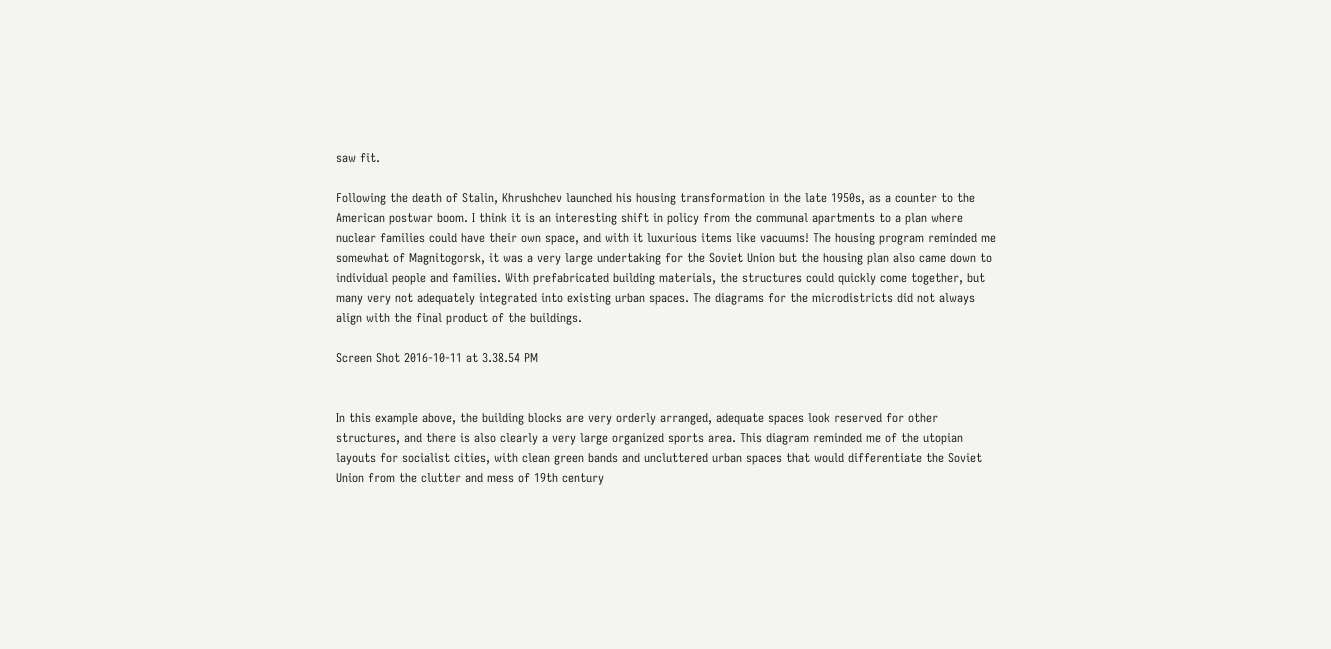saw fit.

Following the death of Stalin, Khrushchev launched his housing transformation in the late 1950s, as a counter to the American postwar boom. I think it is an interesting shift in policy from the communal apartments to a plan where nuclear families could have their own space, and with it luxurious items like vacuums! The housing program reminded me somewhat of Magnitogorsk, it was a very large undertaking for the Soviet Union but the housing plan also came down to individual people and families. With prefabricated building materials, the structures could quickly come together, but many very not adequately integrated into existing urban spaces. The diagrams for the microdistricts did not always align with the final product of the buildings.

Screen Shot 2016-10-11 at 3.38.54 PM


In this example above, the building blocks are very orderly arranged, adequate spaces look reserved for other structures, and there is also clearly a very large organized sports area. This diagram reminded me of the utopian layouts for socialist cities, with clean green bands and uncluttered urban spaces that would differentiate the Soviet Union from the clutter and mess of 19th century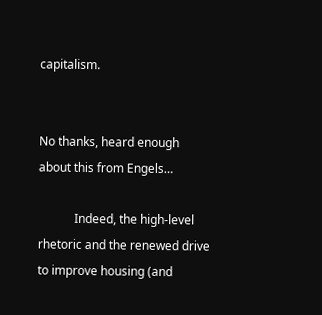capitalism.


No thanks, heard enough about this from Engels…

            Indeed, the high-level rhetoric and the renewed drive to improve housing (and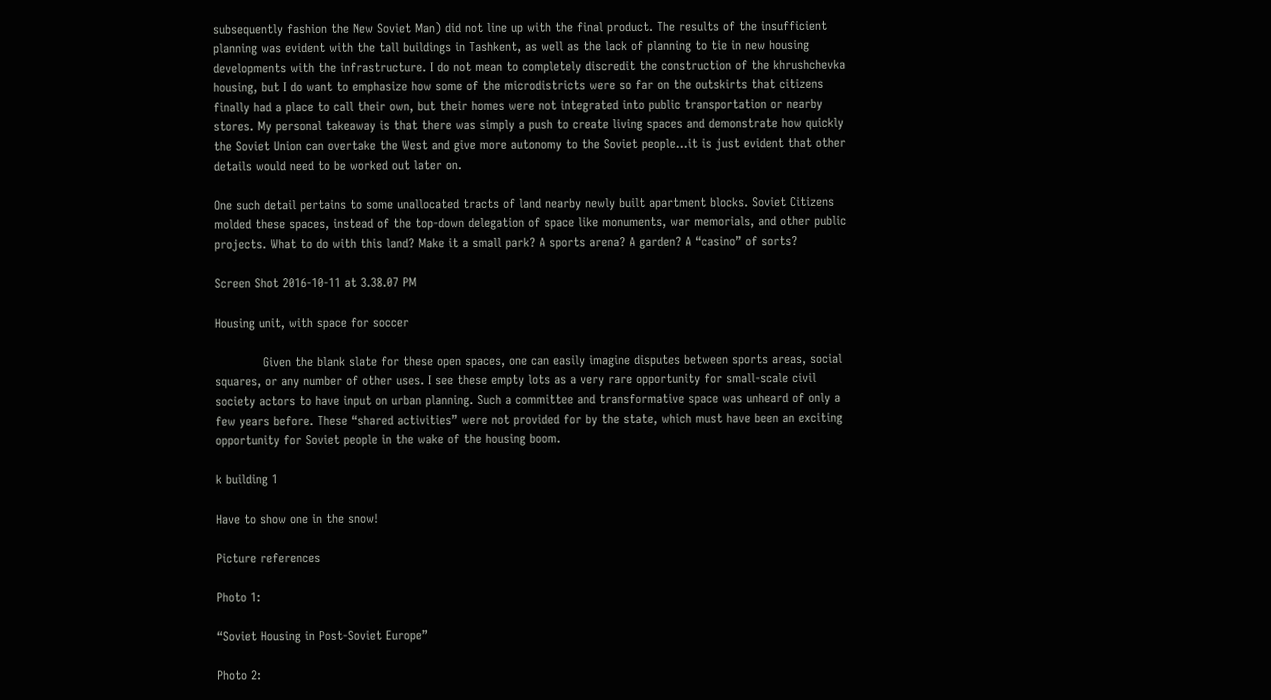subsequently fashion the New Soviet Man) did not line up with the final product. The results of the insufficient planning was evident with the tall buildings in Tashkent, as well as the lack of planning to tie in new housing developments with the infrastructure. I do not mean to completely discredit the construction of the khrushchevka housing, but I do want to emphasize how some of the microdistricts were so far on the outskirts that citizens finally had a place to call their own, but their homes were not integrated into public transportation or nearby stores. My personal takeaway is that there was simply a push to create living spaces and demonstrate how quickly the Soviet Union can overtake the West and give more autonomy to the Soviet people…it is just evident that other details would need to be worked out later on.

One such detail pertains to some unallocated tracts of land nearby newly built apartment blocks. Soviet Citizens molded these spaces, instead of the top-down delegation of space like monuments, war memorials, and other public projects. What to do with this land? Make it a small park? A sports arena? A garden? A “casino” of sorts?

Screen Shot 2016-10-11 at 3.38.07 PM

Housing unit, with space for soccer

            Given the blank slate for these open spaces, one can easily imagine disputes between sports areas, social squares, or any number of other uses. I see these empty lots as a very rare opportunity for small-scale civil society actors to have input on urban planning. Such a committee and transformative space was unheard of only a few years before. These “shared activities” were not provided for by the state, which must have been an exciting opportunity for Soviet people in the wake of the housing boom.

k building 1

Have to show one in the snow!

Picture references

Photo 1:

“Soviet Housing in Post-Soviet Europe”

Photo 2: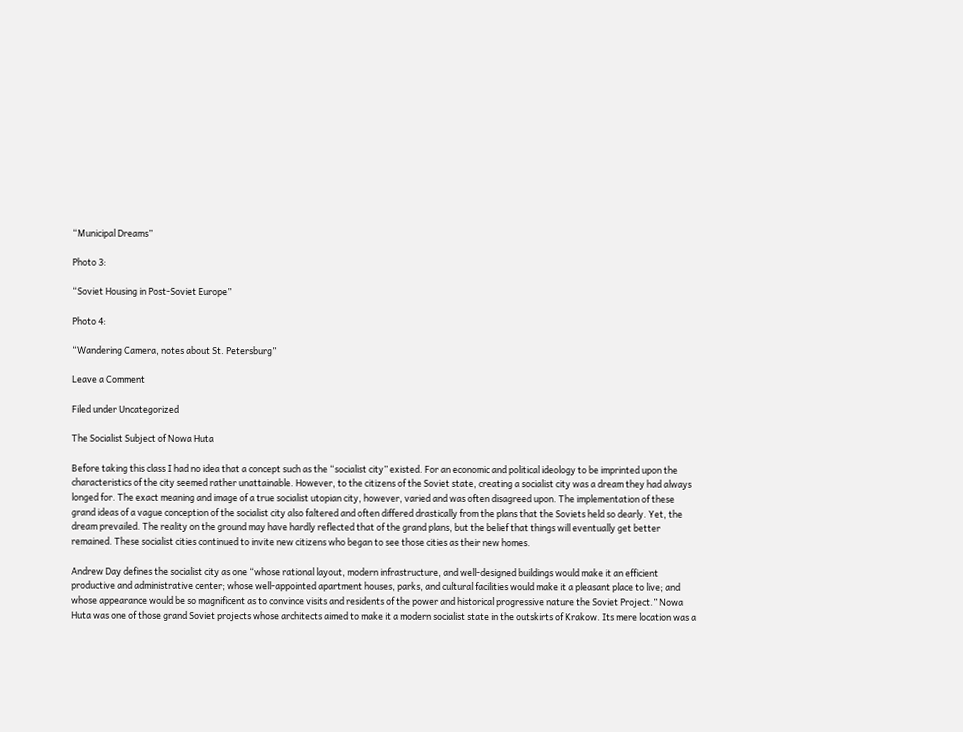“Municipal Dreams”

Photo 3:

“Soviet Housing in Post-Soviet Europe”

Photo 4:

“Wandering Camera, notes about St. Petersburg”

Leave a Comment

Filed under Uncategorized

The Socialist Subject of Nowa Huta

Before taking this class I had no idea that a concept such as the “socialist city” existed. For an economic and political ideology to be imprinted upon the characteristics of the city seemed rather unattainable. However, to the citizens of the Soviet state, creating a socialist city was a dream they had always longed for. The exact meaning and image of a true socialist utopian city, however, varied and was often disagreed upon. The implementation of these grand ideas of a vague conception of the socialist city also faltered and often differed drastically from the plans that the Soviets held so dearly. Yet, the dream prevailed. The reality on the ground may have hardly reflected that of the grand plans, but the belief that things will eventually get better remained. These socialist cities continued to invite new citizens who began to see those cities as their new homes.

Andrew Day defines the socialist city as one “whose rational layout, modern infrastructure, and well-designed buildings would make it an efficient productive and administrative center; whose well-appointed apartment houses, parks, and cultural facilities would make it a pleasant place to live; and whose appearance would be so magnificent as to convince visits and residents of the power and historical progressive nature the Soviet Project.” Nowa Huta was one of those grand Soviet projects whose architects aimed to make it a modern socialist state in the outskirts of Krakow. Its mere location was a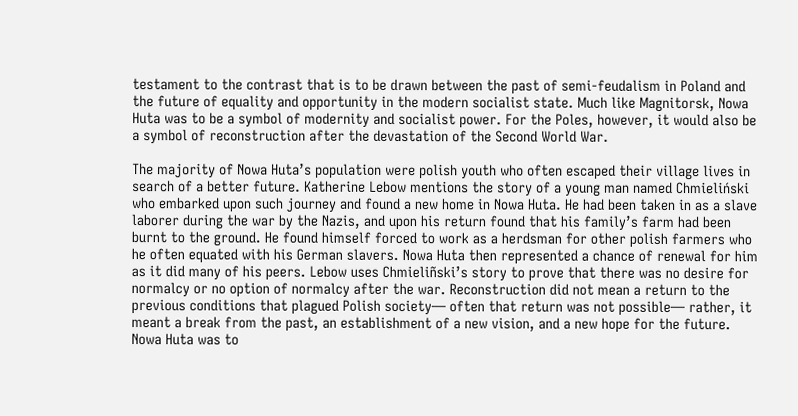testament to the contrast that is to be drawn between the past of semi-feudalism in Poland and the future of equality and opportunity in the modern socialist state. Much like Magnitorsk, Nowa Huta was to be a symbol of modernity and socialist power. For the Poles, however, it would also be a symbol of reconstruction after the devastation of the Second World War.

The majority of Nowa Huta’s population were polish youth who often escaped their village lives in search of a better future. Katherine Lebow mentions the story of a young man named Chmieliński who embarked upon such journey and found a new home in Nowa Huta. He had been taken in as a slave laborer during the war by the Nazis, and upon his return found that his family’s farm had been burnt to the ground. He found himself forced to work as a herdsman for other polish farmers who he often equated with his German slavers. Nowa Huta then represented a chance of renewal for him as it did many of his peers. Lebow uses Chmieliñski’s story to prove that there was no desire for normalcy or no option of normalcy after the war. Reconstruction did not mean a return to the previous conditions that plagued Polish society— often that return was not possible— rather, it meant a break from the past, an establishment of a new vision, and a new hope for the future. Nowa Huta was to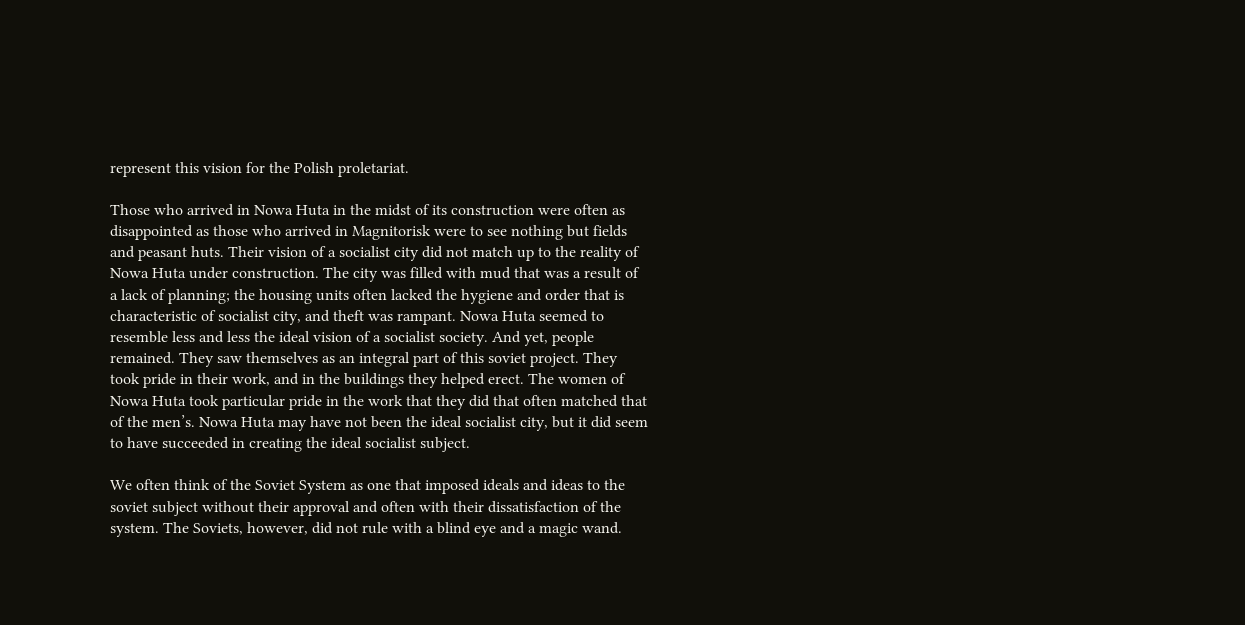represent this vision for the Polish proletariat.

Those who arrived in Nowa Huta in the midst of its construction were often as disappointed as those who arrived in Magnitorisk were to see nothing but fields and peasant huts. Their vision of a socialist city did not match up to the reality of Nowa Huta under construction. The city was filled with mud that was a result of a lack of planning; the housing units often lacked the hygiene and order that is characteristic of socialist city, and theft was rampant. Nowa Huta seemed to resemble less and less the ideal vision of a socialist society. And yet, people remained. They saw themselves as an integral part of this soviet project. They took pride in their work, and in the buildings they helped erect. The women of Nowa Huta took particular pride in the work that they did that often matched that of the men’s. Nowa Huta may have not been the ideal socialist city, but it did seem to have succeeded in creating the ideal socialist subject.

We often think of the Soviet System as one that imposed ideals and ideas to the soviet subject without their approval and often with their dissatisfaction of the system. The Soviets, however, did not rule with a blind eye and a magic wand.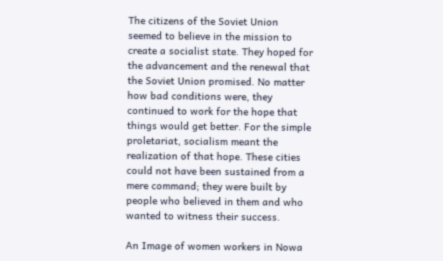The citizens of the Soviet Union seemed to believe in the mission to create a socialist state. They hoped for the advancement and the renewal that the Soviet Union promised. No matter how bad conditions were, they continued to work for the hope that things would get better. For the simple proletariat, socialism meant the realization of that hope. These cities could not have been sustained from a mere command; they were built by people who believed in them and who wanted to witness their success.

An Image of women workers in Nowa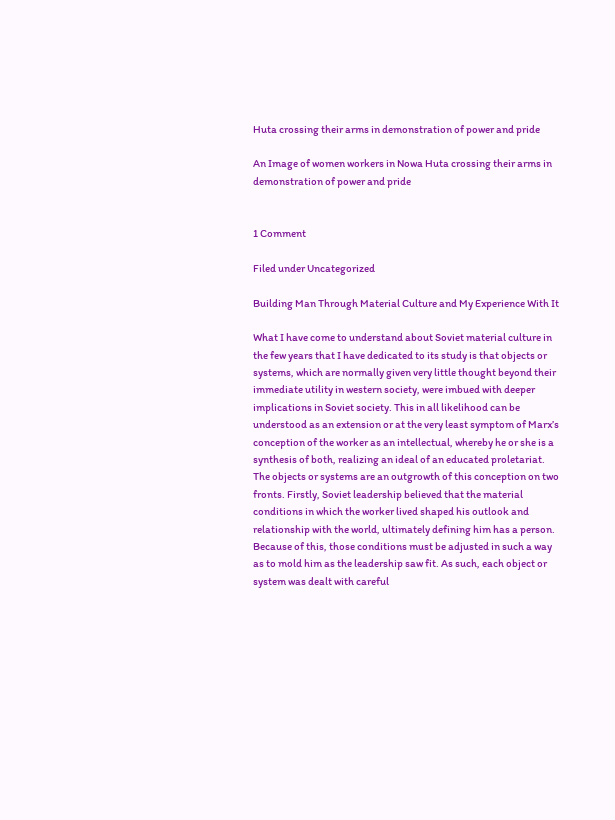Huta crossing their arms in demonstration of power and pride

An Image of women workers in Nowa Huta crossing their arms in demonstration of power and pride


1 Comment

Filed under Uncategorized

Building Man Through Material Culture and My Experience With It

What I have come to understand about Soviet material culture in the few years that I have dedicated to its study is that objects or systems, which are normally given very little thought beyond their immediate utility in western society, were imbued with deeper implications in Soviet society. This in all likelihood can be understood as an extension or at the very least symptom of Marx’s conception of the worker as an intellectual, whereby he or she is a synthesis of both, realizing an ideal of an educated proletariat. The objects or systems are an outgrowth of this conception on two fronts. Firstly, Soviet leadership believed that the material conditions in which the worker lived shaped his outlook and relationship with the world, ultimately defining him has a person. Because of this, those conditions must be adjusted in such a way as to mold him as the leadership saw fit. As such, each object or system was dealt with careful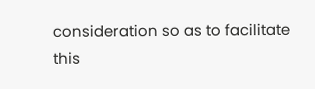consideration so as to facilitate this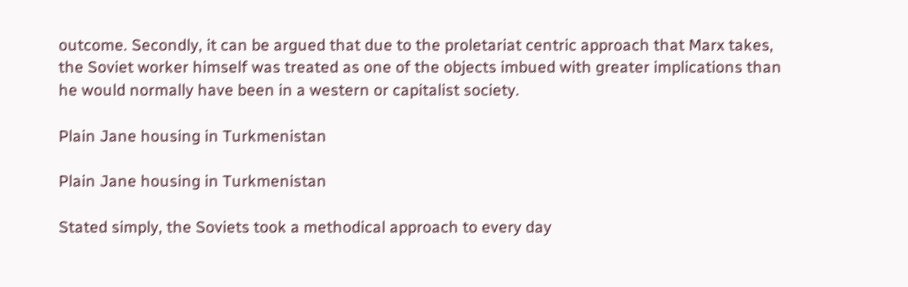outcome. Secondly, it can be argued that due to the proletariat centric approach that Marx takes, the Soviet worker himself was treated as one of the objects imbued with greater implications than he would normally have been in a western or capitalist society.

Plain Jane housing in Turkmenistan

Plain Jane housing in Turkmenistan

Stated simply, the Soviets took a methodical approach to every day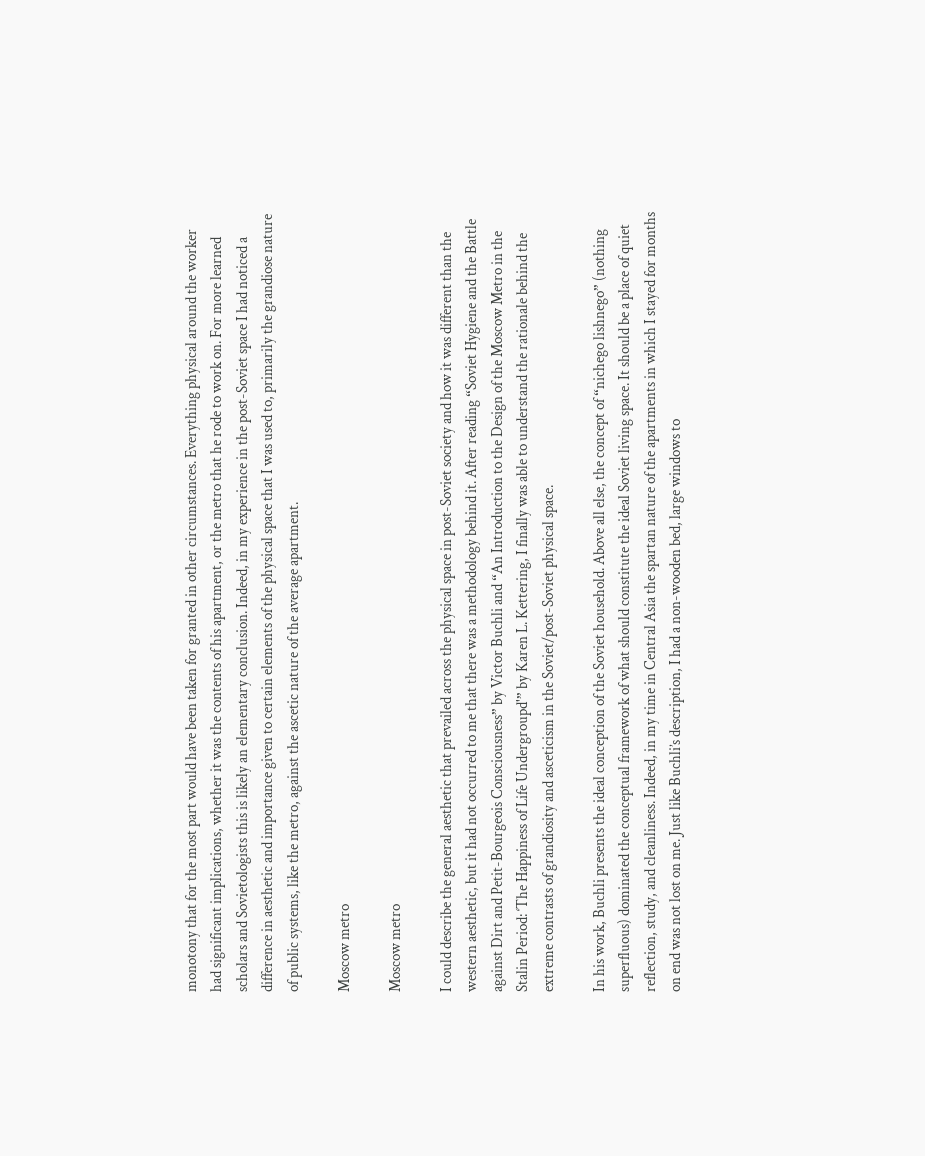monotony that for the most part would have been taken for granted in other circumstances. Everything physical around the worker had significant implications, whether it was the contents of his apartment, or the metro that he rode to work on. For more learned scholars and Sovietologists this is likely an elementary conclusion. Indeed, in my experience in the post-Soviet space I had noticed a difference in aesthetic and importance given to certain elements of the physical space that I was used to, primarily the grandiose nature of public systems, like the metro, against the ascetic nature of the average apartment.

Moscow metro

Moscow metro

I could describe the general aesthetic that prevailed across the physical space in post-Soviet society and how it was different than the western aesthetic, but it had not occurred to me that there was a methodology behind it. After reading “Soviet Hygiene and the Battle against Dirt and Petit-Bourgeois Consciousness” by Victor Buchli and “An Introduction to the Design of the Moscow Metro in the Stalin Period: ‘The Happiness of Life Undergroupd'” by Karen L. Kettering, I finally was able to understand the rationale behind the extreme contrasts of grandiosity and asceticism in the Soviet/post-Soviet physical space.

In his work, Buchli presents the ideal conception of the Soviet household. Above all else, the concept of “nichego lishnego” (nothing superfluous) dominated the conceptual framework of what should constitute the ideal Soviet living space. It should be a place of quiet reflection, study, and cleanliness. Indeed, in my time in Central Asia the spartan nature of the apartments in which I stayed for months on end was not lost on me. Just like Buchli’s description, I had a non-wooden bed, large windows to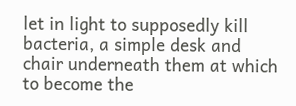let in light to supposedly kill bacteria, a simple desk and chair underneath them at which to become the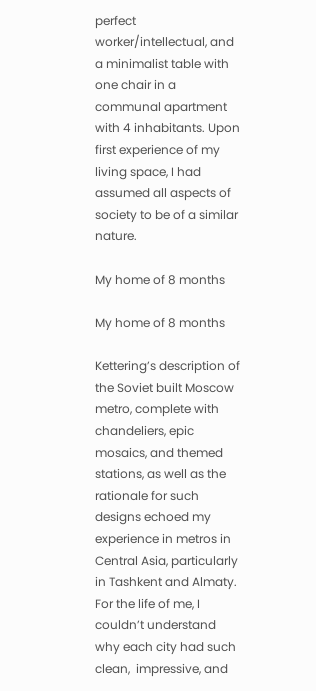perfect worker/intellectual, and a minimalist table with one chair in a communal apartment with 4 inhabitants. Upon first experience of my living space, I had assumed all aspects of society to be of a similar nature.

My home of 8 months

My home of 8 months

Kettering’s description of the Soviet built Moscow metro, complete with chandeliers, epic mosaics, and themed stations, as well as the rationale for such designs echoed my experience in metros in Central Asia, particularly in Tashkent and Almaty. For the life of me, I couldn’t understand why each city had such clean,  impressive, and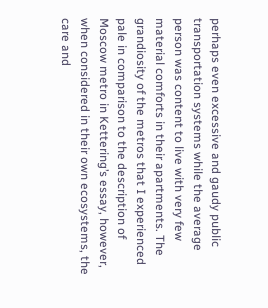perhaps even excessive and gaudy public transportation systems while the average person was content to live with very few material comforts in their apartments. The grandiosity of the metros that I experienced pale in comparison to the description of Moscow metro in Kettering’s essay, however, when considered in their own ecosystems, the care and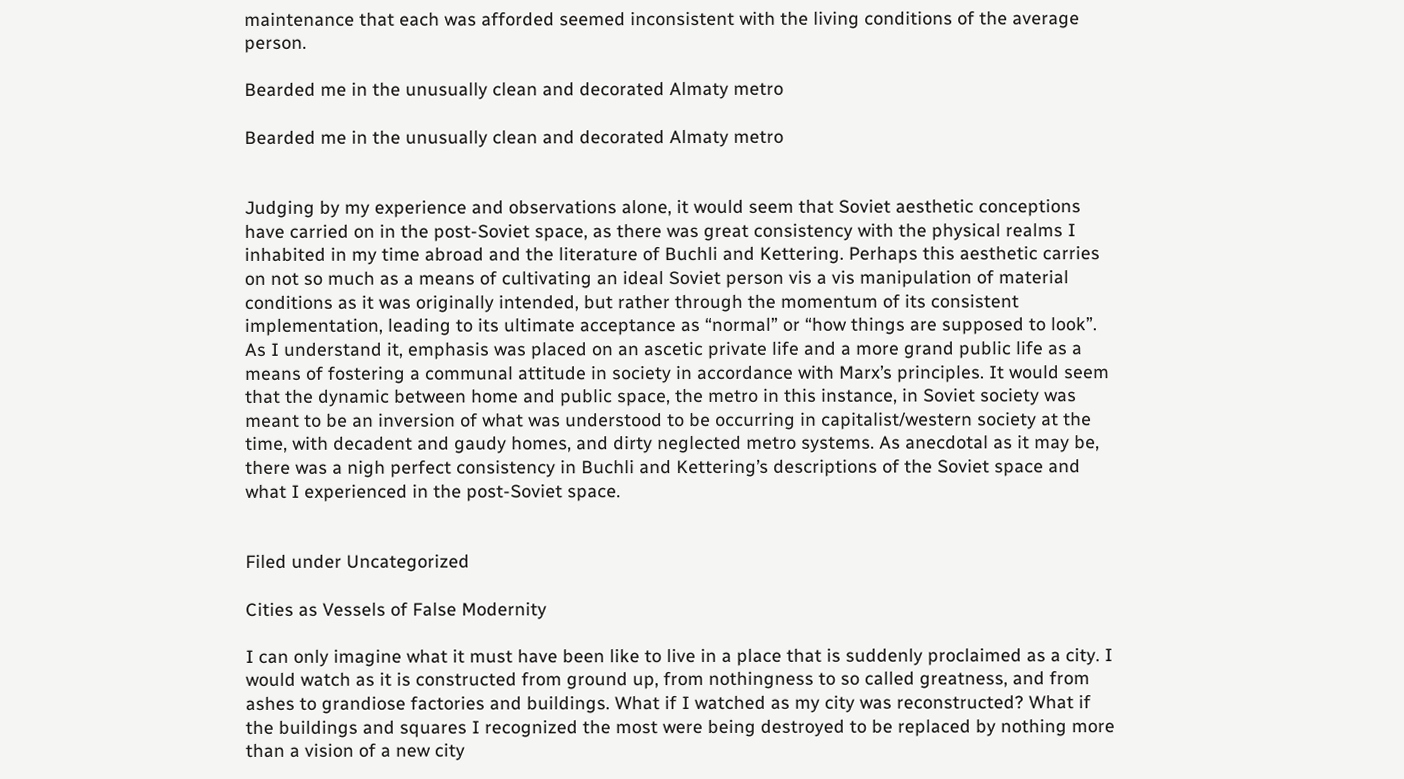maintenance that each was afforded seemed inconsistent with the living conditions of the average person.

Bearded me in the unusually clean and decorated Almaty metro

Bearded me in the unusually clean and decorated Almaty metro


Judging by my experience and observations alone, it would seem that Soviet aesthetic conceptions have carried on in the post-Soviet space, as there was great consistency with the physical realms I inhabited in my time abroad and the literature of Buchli and Kettering. Perhaps this aesthetic carries on not so much as a means of cultivating an ideal Soviet person vis a vis manipulation of material conditions as it was originally intended, but rather through the momentum of its consistent implementation, leading to its ultimate acceptance as “normal” or “how things are supposed to look”. As I understand it, emphasis was placed on an ascetic private life and a more grand public life as a means of fostering a communal attitude in society in accordance with Marx’s principles. It would seem that the dynamic between home and public space, the metro in this instance, in Soviet society was meant to be an inversion of what was understood to be occurring in capitalist/western society at the time, with decadent and gaudy homes, and dirty neglected metro systems. As anecdotal as it may be, there was a nigh perfect consistency in Buchli and Kettering’s descriptions of the Soviet space and what I experienced in the post-Soviet space.


Filed under Uncategorized

Cities as Vessels of False Modernity

I can only imagine what it must have been like to live in a place that is suddenly proclaimed as a city. I would watch as it is constructed from ground up, from nothingness to so called greatness, and from ashes to grandiose factories and buildings. What if I watched as my city was reconstructed? What if the buildings and squares I recognized the most were being destroyed to be replaced by nothing more than a vision of a new city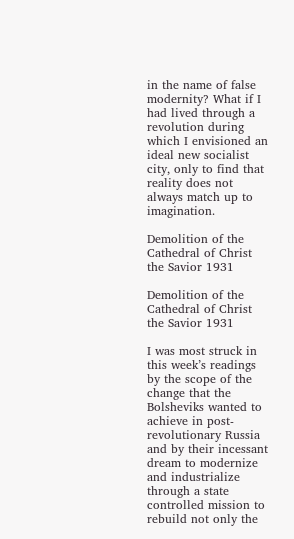in the name of false modernity? What if I had lived through a revolution during which I envisioned an ideal new socialist city, only to find that reality does not always match up to imagination.

Demolition of the Cathedral of Christ the Savior 1931

Demolition of the Cathedral of Christ the Savior 1931

I was most struck in this week’s readings by the scope of the change that the Bolsheviks wanted to achieve in post-revolutionary Russia and by their incessant dream to modernize and industrialize through a state controlled mission to rebuild not only the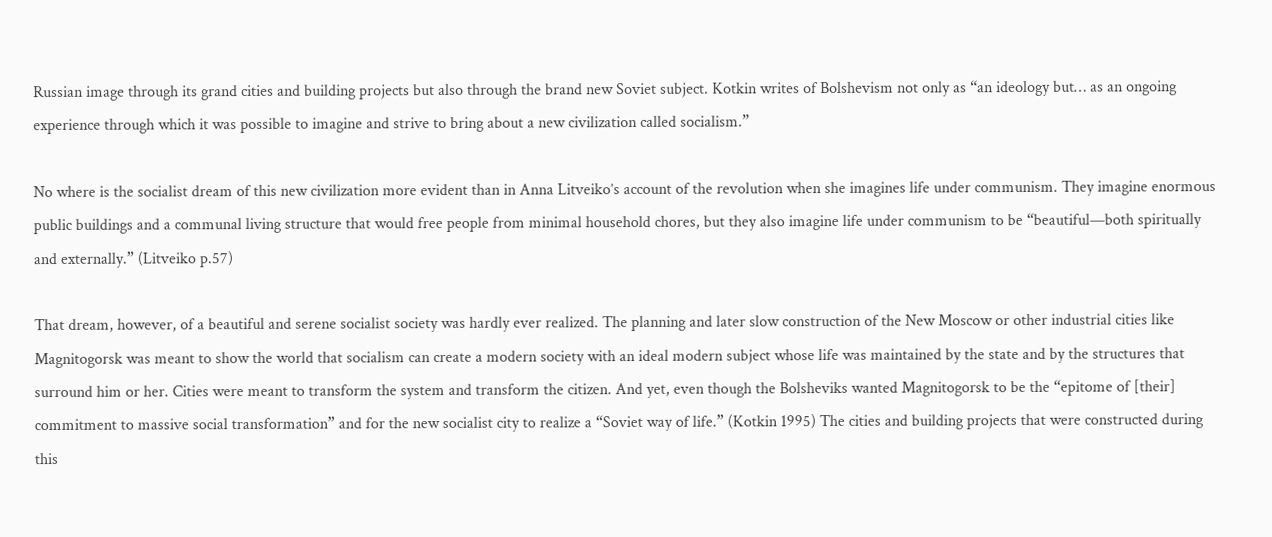Russian image through its grand cities and building projects but also through the brand new Soviet subject. Kotkin writes of Bolshevism not only as “an ideology but… as an ongoing experience through which it was possible to imagine and strive to bring about a new civilization called socialism.”

No where is the socialist dream of this new civilization more evident than in Anna Litveiko’s account of the revolution when she imagines life under communism. They imagine enormous public buildings and a communal living structure that would free people from minimal household chores, but they also imagine life under communism to be “beautiful—both spiritually and externally.” (Litveiko p.57)

That dream, however, of a beautiful and serene socialist society was hardly ever realized. The planning and later slow construction of the New Moscow or other industrial cities like Magnitogorsk was meant to show the world that socialism can create a modern society with an ideal modern subject whose life was maintained by the state and by the structures that surround him or her. Cities were meant to transform the system and transform the citizen. And yet, even though the Bolsheviks wanted Magnitogorsk to be the “epitome of [their] commitment to massive social transformation” and for the new socialist city to realize a “Soviet way of life.” (Kotkin 1995) The cities and building projects that were constructed during this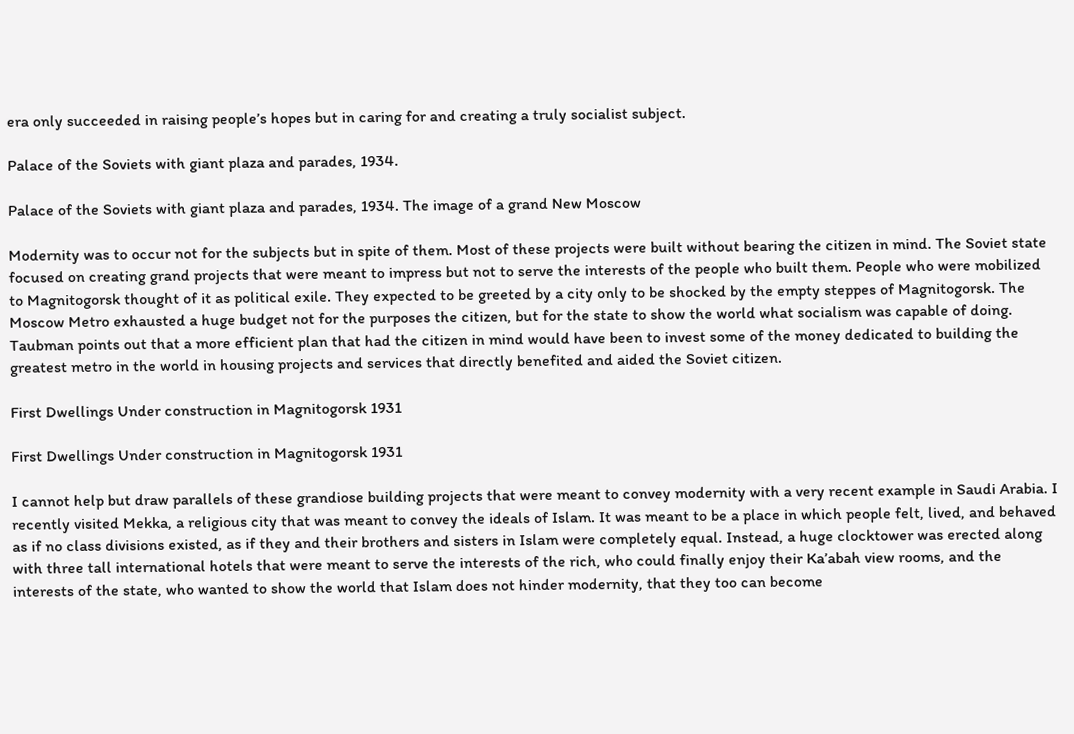era only succeeded in raising people’s hopes but in caring for and creating a truly socialist subject.

Palace of the Soviets with giant plaza and parades, 1934.

Palace of the Soviets with giant plaza and parades, 1934. The image of a grand New Moscow

Modernity was to occur not for the subjects but in spite of them. Most of these projects were built without bearing the citizen in mind. The Soviet state focused on creating grand projects that were meant to impress but not to serve the interests of the people who built them. People who were mobilized to Magnitogorsk thought of it as political exile. They expected to be greeted by a city only to be shocked by the empty steppes of Magnitogorsk. The Moscow Metro exhausted a huge budget not for the purposes the citizen, but for the state to show the world what socialism was capable of doing. Taubman points out that a more efficient plan that had the citizen in mind would have been to invest some of the money dedicated to building the greatest metro in the world in housing projects and services that directly benefited and aided the Soviet citizen.

First Dwellings Under construction in Magnitogorsk 1931

First Dwellings Under construction in Magnitogorsk 1931

I cannot help but draw parallels of these grandiose building projects that were meant to convey modernity with a very recent example in Saudi Arabia. I recently visited Mekka, a religious city that was meant to convey the ideals of Islam. It was meant to be a place in which people felt, lived, and behaved as if no class divisions existed, as if they and their brothers and sisters in Islam were completely equal. Instead, a huge clocktower was erected along with three tall international hotels that were meant to serve the interests of the rich, who could finally enjoy their Ka’abah view rooms, and the interests of the state, who wanted to show the world that Islam does not hinder modernity, that they too can become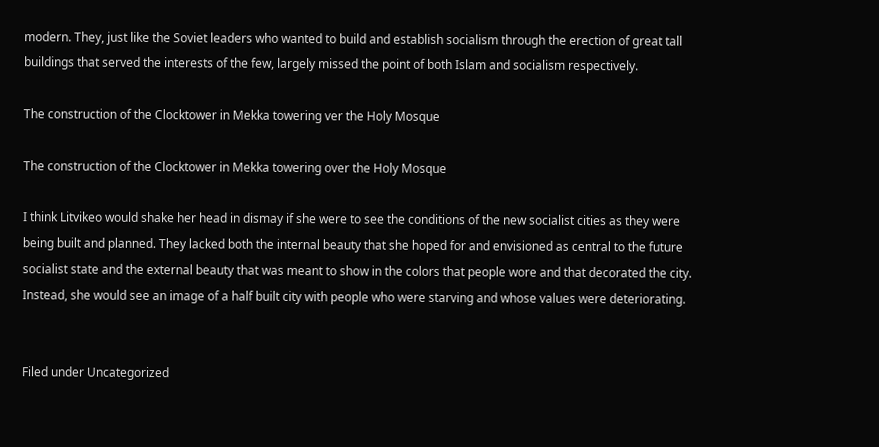modern. They, just like the Soviet leaders who wanted to build and establish socialism through the erection of great tall buildings that served the interests of the few, largely missed the point of both Islam and socialism respectively.

The construction of the Clocktower in Mekka towering ver the Holy Mosque

The construction of the Clocktower in Mekka towering over the Holy Mosque

I think Litvikeo would shake her head in dismay if she were to see the conditions of the new socialist cities as they were being built and planned. They lacked both the internal beauty that she hoped for and envisioned as central to the future socialist state and the external beauty that was meant to show in the colors that people wore and that decorated the city. Instead, she would see an image of a half built city with people who were starving and whose values were deteriorating.


Filed under Uncategorized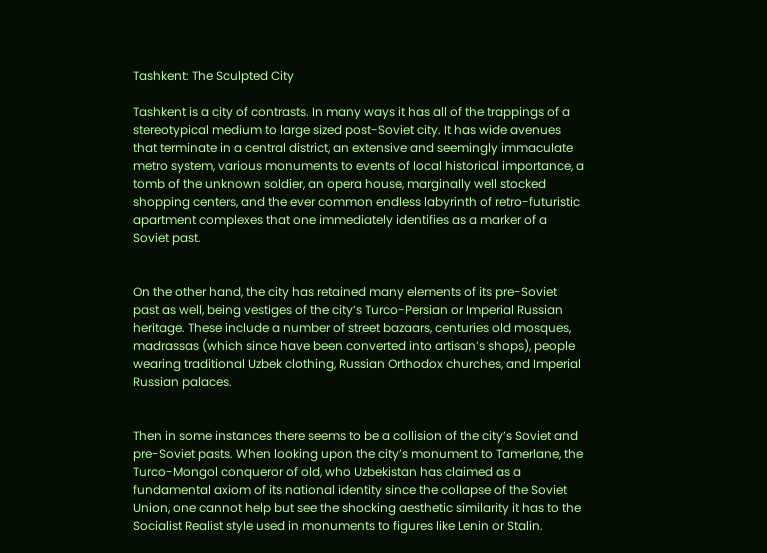Tashkent: The Sculpted City

Tashkent is a city of contrasts. In many ways it has all of the trappings of a stereotypical medium to large sized post-Soviet city. It has wide avenues that terminate in a central district, an extensive and seemingly immaculate metro system, various monuments to events of local historical importance, a tomb of the unknown soldier, an opera house, marginally well stocked shopping centers, and the ever common endless labyrinth of retro-futuristic apartment complexes that one immediately identifies as a marker of a Soviet past.


On the other hand, the city has retained many elements of its pre-Soviet past as well, being vestiges of the city’s Turco-Persian or Imperial Russian heritage. These include a number of street bazaars, centuries old mosques, madrassas (which since have been converted into artisan’s shops), people wearing traditional Uzbek clothing, Russian Orthodox churches, and Imperial Russian palaces.


Then in some instances there seems to be a collision of the city’s Soviet and pre-Soviet pasts. When looking upon the city’s monument to Tamerlane, the Turco-Mongol conqueror of old, who Uzbekistan has claimed as a fundamental axiom of its national identity since the collapse of the Soviet Union, one cannot help but see the shocking aesthetic similarity it has to the Socialist Realist style used in monuments to figures like Lenin or Stalin.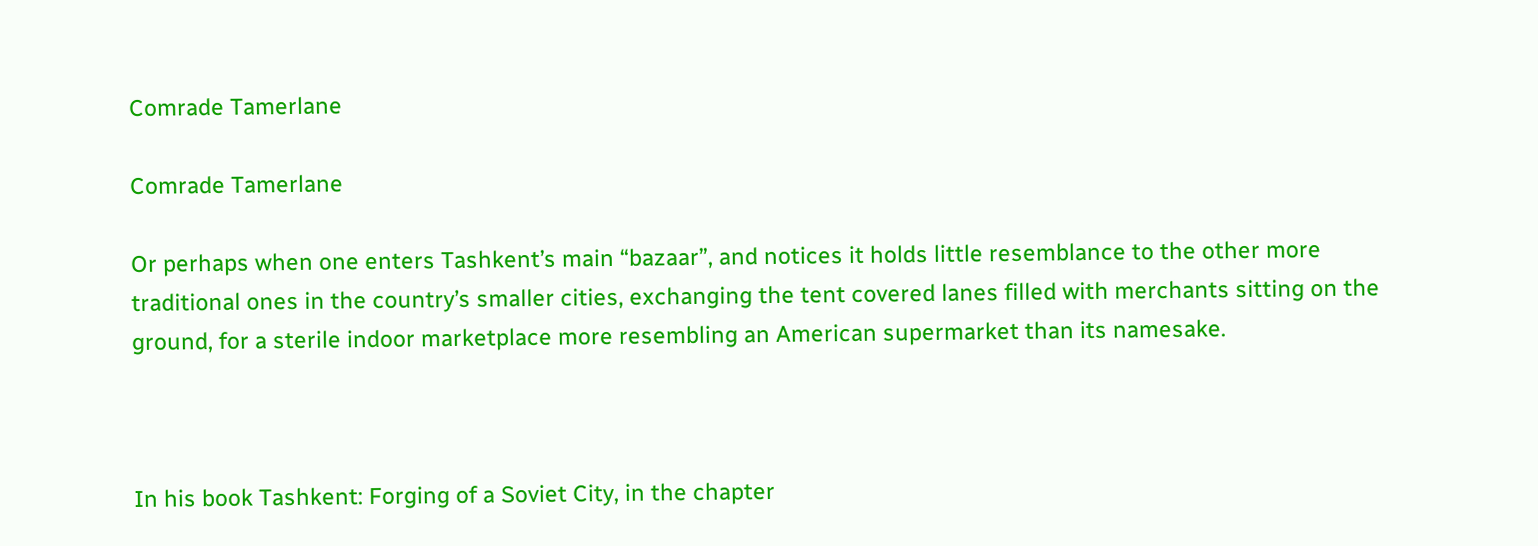Comrade Tamerlane

Comrade Tamerlane

Or perhaps when one enters Tashkent’s main “bazaar”, and notices it holds little resemblance to the other more traditional ones in the country’s smaller cities, exchanging the tent covered lanes filled with merchants sitting on the ground, for a sterile indoor marketplace more resembling an American supermarket than its namesake.



In his book Tashkent: Forging of a Soviet City, in the chapter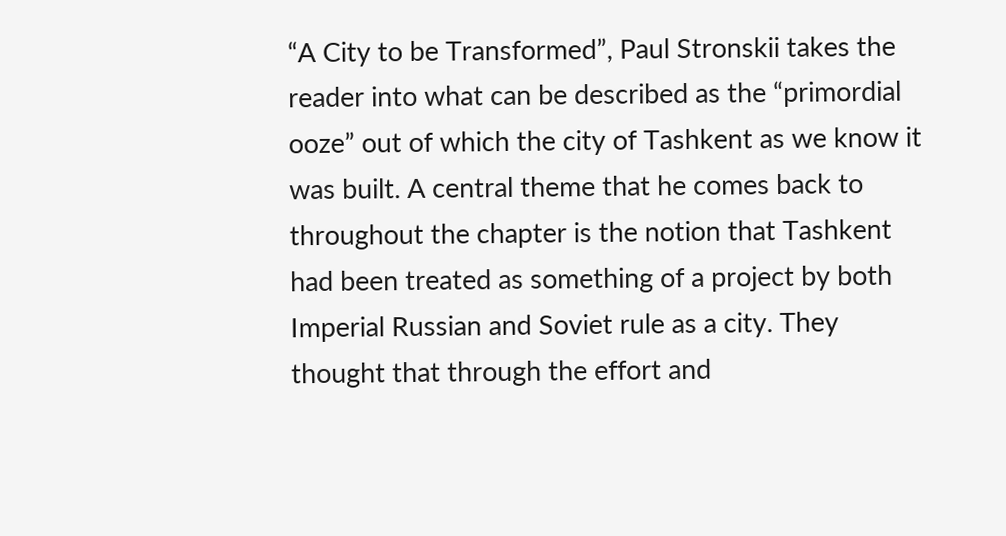“A City to be Transformed”, Paul Stronskii takes the reader into what can be described as the “primordial ooze” out of which the city of Tashkent as we know it was built. A central theme that he comes back to throughout the chapter is the notion that Tashkent had been treated as something of a project by both Imperial Russian and Soviet rule as a city. They thought that through the effort and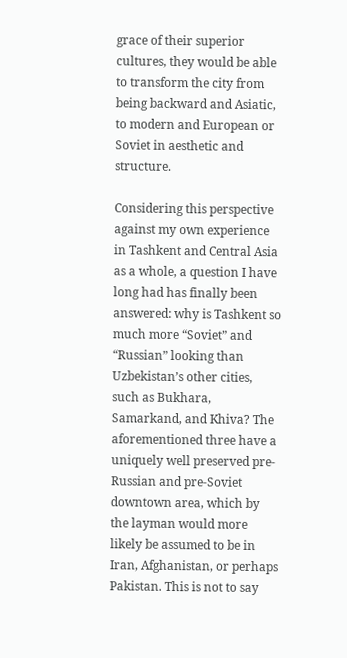grace of their superior cultures, they would be able to transform the city from being backward and Asiatic, to modern and European or Soviet in aesthetic and structure.

Considering this perspective against my own experience in Tashkent and Central Asia as a whole, a question I have long had has finally been answered: why is Tashkent so much more “Soviet” and “Russian” looking than Uzbekistan’s other cities, such as Bukhara, Samarkand, and Khiva? The aforementioned three have a uniquely well preserved pre-Russian and pre-Soviet downtown area, which by the layman would more likely be assumed to be in Iran, Afghanistan, or perhaps Pakistan. This is not to say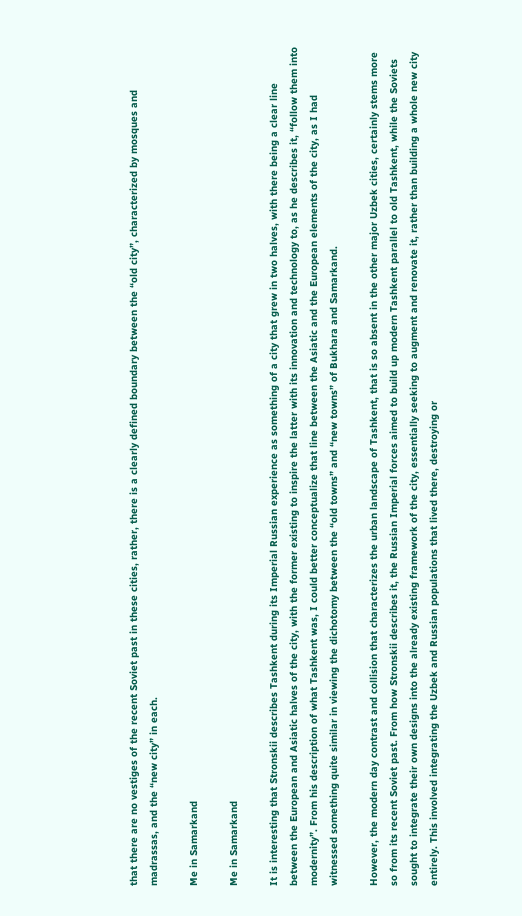that there are no vestiges of the recent Soviet past in these cities, rather, there is a clearly defined boundary between the “old city”, characterized by mosques and madrassas, and the “new city” in each.

Me in Samarkand

Me in Samarkand

It is interesting that Stronskii describes Tashkent during its Imperial Russian experience as something of a city that grew in two halves, with there being a clear line between the European and Asiatic halves of the city, with the former existing to inspire the latter with its innovation and technology to, as he describes it, “follow them into modernity”. From his description of what Tashkent was, I could better conceptualize that line between the Asiatic and the European elements of the city, as I had witnessed something quite similar in viewing the dichotomy between the “old towns” and “new towns” of Bukhara and Samarkand.

However, the modern day contrast and collision that characterizes the urban landscape of Tashkent, that is so absent in the other major Uzbek cities, certainly stems more so from its recent Soviet past. From how Stronskii describes it, the Russian Imperial forces aimed to build up modern Tashkent parallel to old Tashkent, while the Soviets sought to integrate their own designs into the already existing framework of the city, essentially seeking to augment and renovate it, rather than building a whole new city entirely. This involved integrating the Uzbek and Russian populations that lived there, destroying or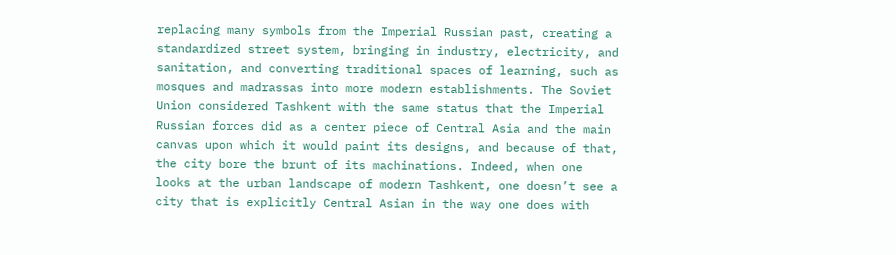replacing many symbols from the Imperial Russian past, creating a standardized street system, bringing in industry, electricity, and sanitation, and converting traditional spaces of learning, such as mosques and madrassas into more modern establishments. The Soviet Union considered Tashkent with the same status that the Imperial Russian forces did as a center piece of Central Asia and the main canvas upon which it would paint its designs, and because of that, the city bore the brunt of its machinations. Indeed, when one looks at the urban landscape of modern Tashkent, one doesn’t see a city that is explicitly Central Asian in the way one does with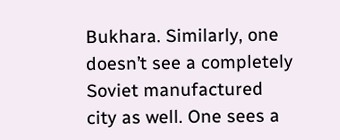Bukhara. Similarly, one doesn’t see a completely Soviet manufactured city as well. One sees a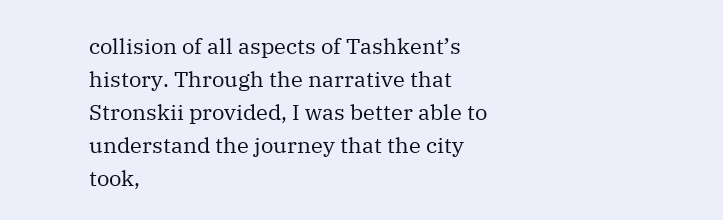collision of all aspects of Tashkent’s history. Through the narrative that Stronskii provided, I was better able to understand the journey that the city took,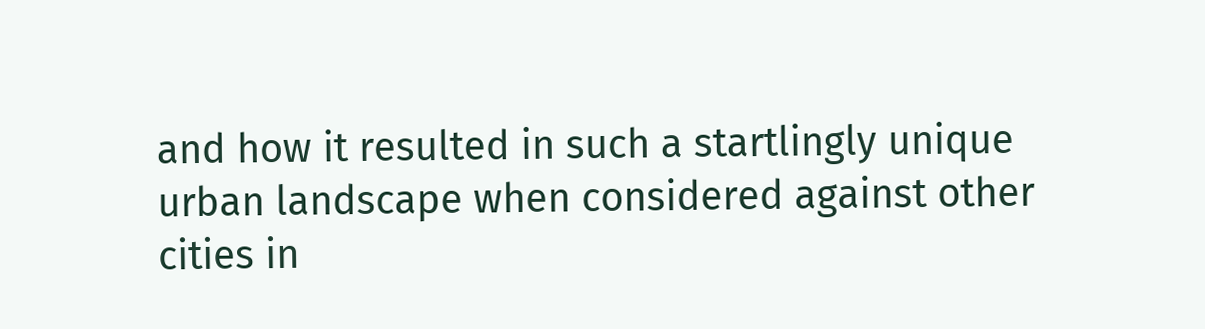and how it resulted in such a startlingly unique urban landscape when considered against other cities in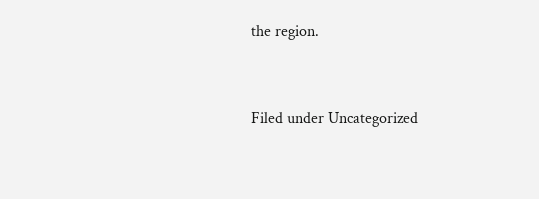the region.


Filed under Uncategorized